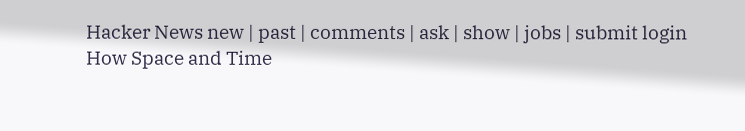Hacker News new | past | comments | ask | show | jobs | submit login
How Space and Time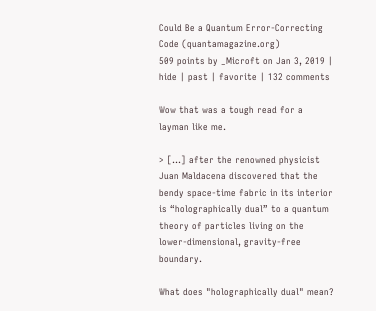Could Be a Quantum Error-Correcting Code (quantamagazine.org)
509 points by _Microft on Jan 3, 2019 | hide | past | favorite | 132 comments

Wow that was a tough read for a layman like me.

> [...] after the renowned physicist Juan Maldacena discovered that the bendy space-time fabric in its interior is “holographically dual” to a quantum theory of particles living on the lower-dimensional, gravity-free boundary.

What does "holographically dual" mean?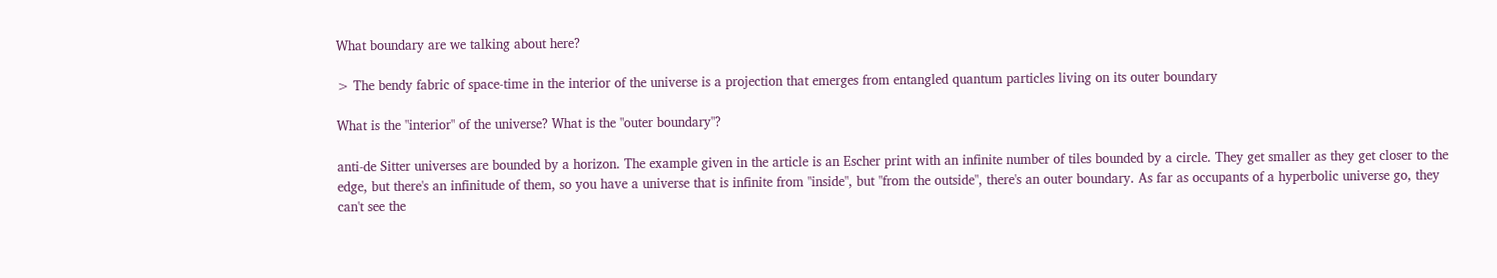What boundary are we talking about here?

> The bendy fabric of space-time in the interior of the universe is a projection that emerges from entangled quantum particles living on its outer boundary

What is the "interior" of the universe? What is the "outer boundary"?

anti-de Sitter universes are bounded by a horizon. The example given in the article is an Escher print with an infinite number of tiles bounded by a circle. They get smaller as they get closer to the edge, but there's an infinitude of them, so you have a universe that is infinite from "inside", but "from the outside", there's an outer boundary. As far as occupants of a hyperbolic universe go, they can't see the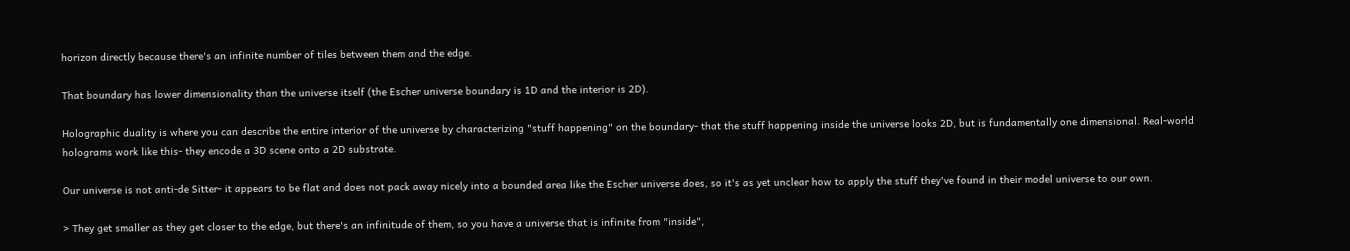horizon directly because there's an infinite number of tiles between them and the edge.

That boundary has lower dimensionality than the universe itself (the Escher universe boundary is 1D and the interior is 2D).

Holographic duality is where you can describe the entire interior of the universe by characterizing "stuff happening" on the boundary- that the stuff happening inside the universe looks 2D, but is fundamentally one dimensional. Real-world holograms work like this- they encode a 3D scene onto a 2D substrate.

Our universe is not anti-de Sitter- it appears to be flat and does not pack away nicely into a bounded area like the Escher universe does, so it's as yet unclear how to apply the stuff they've found in their model universe to our own.

> They get smaller as they get closer to the edge, but there's an infinitude of them, so you have a universe that is infinite from "inside",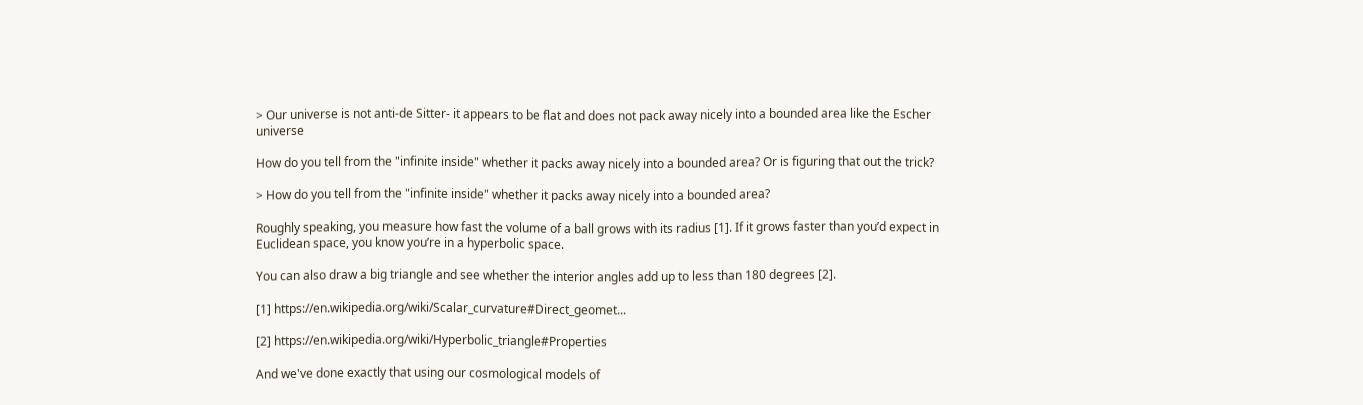> Our universe is not anti-de Sitter- it appears to be flat and does not pack away nicely into a bounded area like the Escher universe

How do you tell from the "infinite inside" whether it packs away nicely into a bounded area? Or is figuring that out the trick?

> How do you tell from the "infinite inside" whether it packs away nicely into a bounded area?

Roughly speaking, you measure how fast the volume of a ball grows with its radius [1]. If it grows faster than you’d expect in Euclidean space, you know you’re in a hyperbolic space.

You can also draw a big triangle and see whether the interior angles add up to less than 180 degrees [2].

[1] https://en.wikipedia.org/wiki/Scalar_curvature#Direct_geomet...

[2] https://en.wikipedia.org/wiki/Hyperbolic_triangle#Properties

And we've done exactly that using our cosmological models of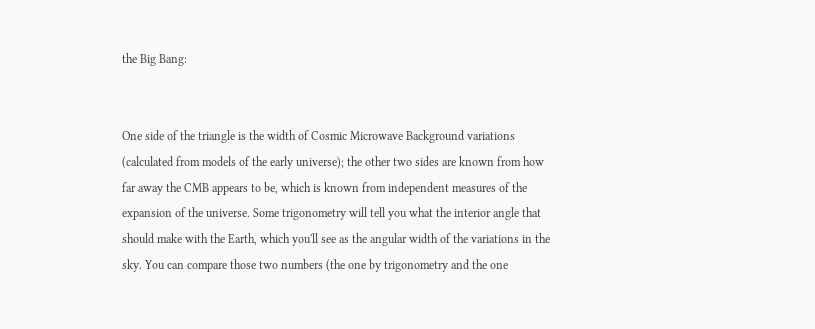the Big Bang:


One side of the triangle is the width of Cosmic Microwave Background variations (calculated from models of the early universe); the other two sides are known from how far away the CMB appears to be, which is known from independent measures of the expansion of the universe. Some trigonometry will tell you what the interior angle that should make with the Earth, which you'll see as the angular width of the variations in the sky. You can compare those two numbers (the one by trigonometry and the one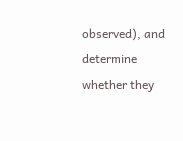observed), and determine whether they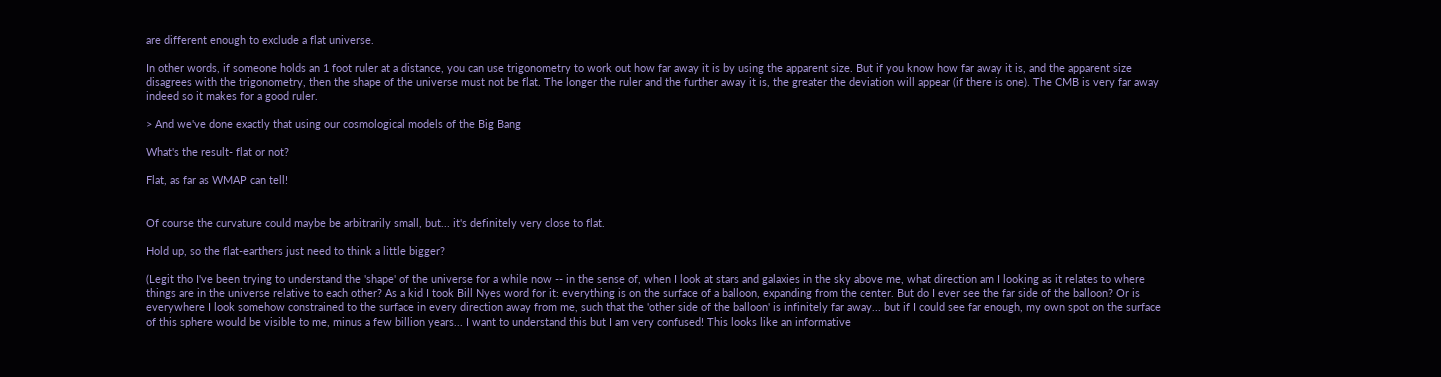are different enough to exclude a flat universe.

In other words, if someone holds an 1 foot ruler at a distance, you can use trigonometry to work out how far away it is by using the apparent size. But if you know how far away it is, and the apparent size disagrees with the trigonometry, then the shape of the universe must not be flat. The longer the ruler and the further away it is, the greater the deviation will appear (if there is one). The CMB is very far away indeed so it makes for a good ruler.

> And we've done exactly that using our cosmological models of the Big Bang

What's the result- flat or not?

Flat, as far as WMAP can tell!


Of course the curvature could maybe be arbitrarily small, but... it's definitely very close to flat.

Hold up, so the flat-earthers just need to think a little bigger?

(Legit tho I've been trying to understand the 'shape' of the universe for a while now -- in the sense of, when I look at stars and galaxies in the sky above me, what direction am I looking as it relates to where things are in the universe relative to each other? As a kid I took Bill Nyes word for it: everything is on the surface of a balloon, expanding from the center. But do I ever see the far side of the balloon? Or is everywhere I look somehow constrained to the surface in every direction away from me, such that the 'other side of the balloon' is infinitely far away... but if I could see far enough, my own spot on the surface of this sphere would be visible to me, minus a few billion years... I want to understand this but I am very confused! This looks like an informative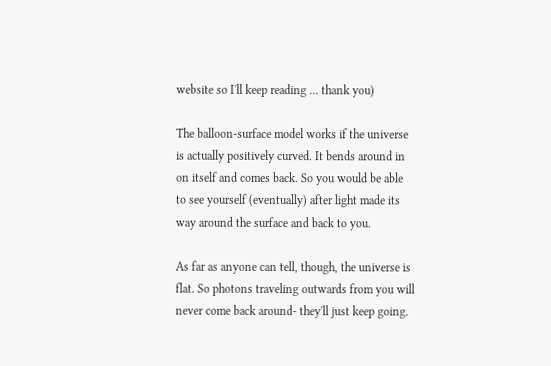website so I'll keep reading ... thank you)

The balloon-surface model works if the universe is actually positively curved. It bends around in on itself and comes back. So you would be able to see yourself (eventually) after light made its way around the surface and back to you.

As far as anyone can tell, though, the universe is flat. So photons traveling outwards from you will never come back around- they'll just keep going.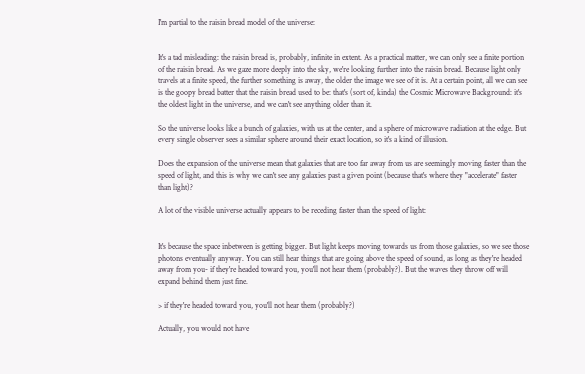I'm partial to the raisin bread model of the universe:


It's a tad misleading: the raisin bread is, probably, infinite in extent. As a practical matter, we can only see a finite portion of the raisin bread. As we gaze more deeply into the sky, we're looking further into the raisin bread. Because light only travels at a finite speed, the further something is away, the older the image we see of it is. At a certain point, all we can see is the goopy bread batter that the raisin bread used to be: that's (sort of, kinda) the Cosmic Microwave Background: it's the oldest light in the universe, and we can't see anything older than it.

So the universe looks like a bunch of galaxies, with us at the center, and a sphere of microwave radiation at the edge. But every single observer sees a similar sphere around their exact location, so it's a kind of illusion.

Does the expansion of the universe mean that galaxies that are too far away from us are seemingly moving faster than the speed of light, and this is why we can't see any galaxies past a given point (because that's where they "accelerate" faster than light)?

A lot of the visible universe actually appears to be receding faster than the speed of light:


It's because the space inbetween is getting bigger. But light keeps moving towards us from those galaxies, so we see those photons eventually anyway. You can still hear things that are going above the speed of sound, as long as they're headed away from you- if they're headed toward you, you'll not hear them (probably?). But the waves they throw off will expand behind them just fine.

> if they're headed toward you, you'll not hear them (probably?)

Actually, you would not have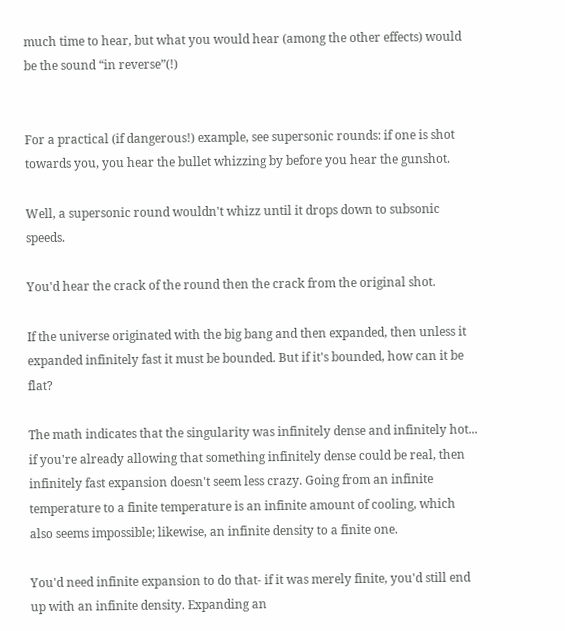much time to hear, but what you would hear (among the other effects) would be the sound “in reverse”(!)


For a practical (if dangerous!) example, see supersonic rounds: if one is shot towards you, you hear the bullet whizzing by before you hear the gunshot.

Well, a supersonic round wouldn't whizz until it drops down to subsonic speeds.

You'd hear the crack of the round then the crack from the original shot.

If the universe originated with the big bang and then expanded, then unless it expanded infinitely fast it must be bounded. But if it's bounded, how can it be flat?

The math indicates that the singularity was infinitely dense and infinitely hot... if you're already allowing that something infinitely dense could be real, then infinitely fast expansion doesn't seem less crazy. Going from an infinite temperature to a finite temperature is an infinite amount of cooling, which also seems impossible; likewise, an infinite density to a finite one.

You'd need infinite expansion to do that- if it was merely finite, you'd still end up with an infinite density. Expanding an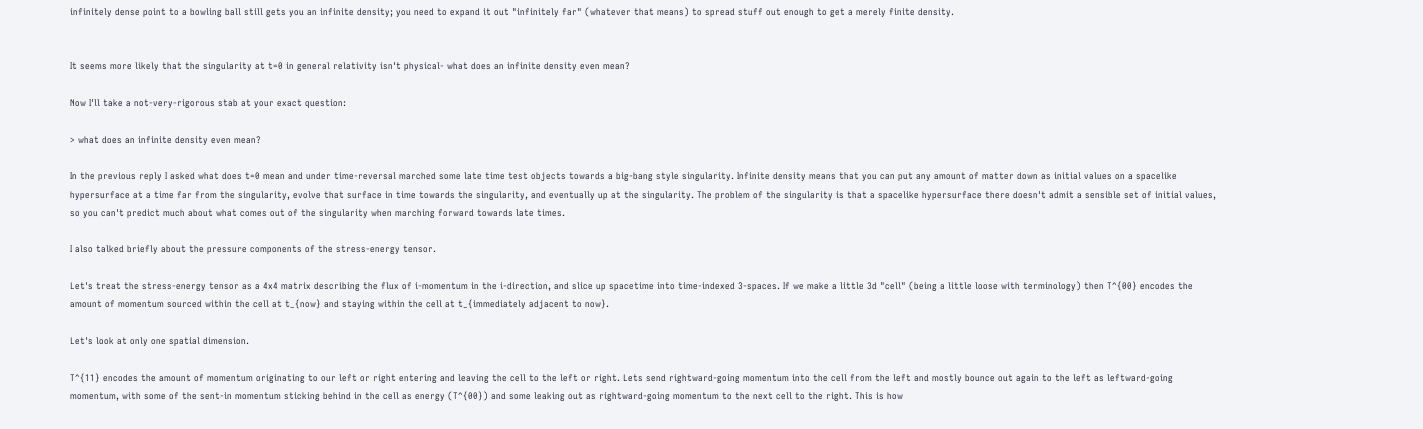infinitely dense point to a bowling ball still gets you an infinite density; you need to expand it out "infinitely far" (whatever that means) to spread stuff out enough to get a merely finite density.


It seems more likely that the singularity at t=0 in general relativity isn't physical- what does an infinite density even mean?

Now I'll take a not-very-rigorous stab at your exact question:

> what does an infinite density even mean?

In the previous reply I asked what does t=0 mean and under time-reversal marched some late time test objects towards a big-bang style singularity. Infinite density means that you can put any amount of matter down as initial values on a spacelike hypersurface at a time far from the singularity, evolve that surface in time towards the singularity, and eventually up at the singularity. The problem of the singularity is that a spacelike hypersurface there doesn't admit a sensible set of initial values, so you can't predict much about what comes out of the singularity when marching forward towards late times.

I also talked briefly about the pressure components of the stress-energy tensor.

Let's treat the stress-energy tensor as a 4x4 matrix describing the flux of i-momentum in the i-direction, and slice up spacetime into time-indexed 3-spaces. If we make a little 3d "cell" (being a little loose with terminology) then T^{00} encodes the amount of momentum sourced within the cell at t_{now} and staying within the cell at t_{immediately adjacent to now}.

Let's look at only one spatial dimension.

T^{11} encodes the amount of momentum originating to our left or right entering and leaving the cell to the left or right. Lets send rightward-going momentum into the cell from the left and mostly bounce out again to the left as leftward-going momentum, with some of the sent-in momentum sticking behind in the cell as energy (T^{00}) and some leaking out as rightward-going momentum to the next cell to the right. This is how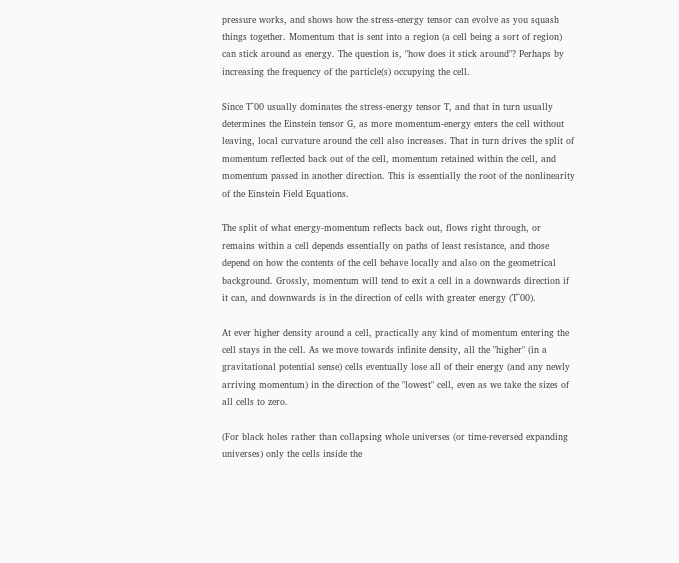pressure works, and shows how the stress-energy tensor can evolve as you squash things together. Momentum that is sent into a region (a cell being a sort of region) can stick around as energy. The question is, "how does it stick around"? Perhaps by increasing the frequency of the particle(s) occupying the cell.

Since T^00 usually dominates the stress-energy tensor T, and that in turn usually determines the Einstein tensor G, as more momentum-energy enters the cell without leaving, local curvature around the cell also increases. That in turn drives the split of momentum reflected back out of the cell, momentum retained within the cell, and momentum passed in another direction. This is essentially the root of the nonlinearity of the Einstein Field Equations.

The split of what energy-momentum reflects back out, flows right through, or remains within a cell depends essentially on paths of least resistance, and those depend on how the contents of the cell behave locally and also on the geometrical background. Grossly, momentum will tend to exit a cell in a downwards direction if it can, and downwards is in the direction of cells with greater energy (T^00).

At ever higher density around a cell, practically any kind of momentum entering the cell stays in the cell. As we move towards infinite density, all the "higher" (in a gravitational potential sense) cells eventually lose all of their energy (and any newly arriving momentum) in the direction of the "lowest" cell, even as we take the sizes of all cells to zero.

(For black holes rather than collapsing whole universes (or time-reversed expanding universes) only the cells inside the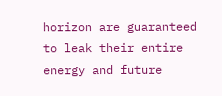horizon are guaranteed to leak their entire energy and future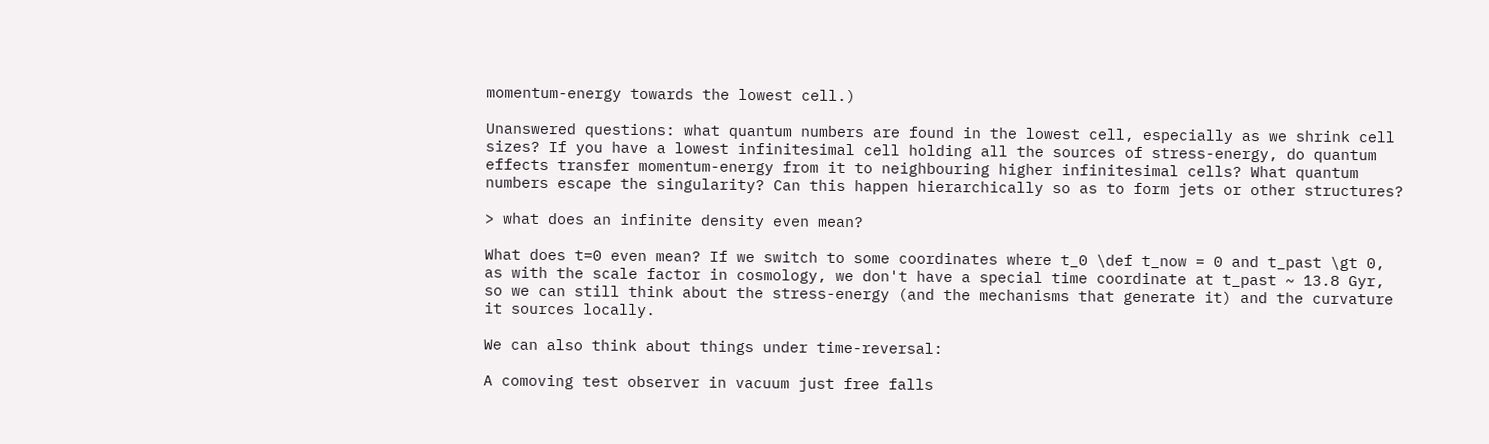momentum-energy towards the lowest cell.)

Unanswered questions: what quantum numbers are found in the lowest cell, especially as we shrink cell sizes? If you have a lowest infinitesimal cell holding all the sources of stress-energy, do quantum effects transfer momentum-energy from it to neighbouring higher infinitesimal cells? What quantum numbers escape the singularity? Can this happen hierarchically so as to form jets or other structures?

> what does an infinite density even mean?

What does t=0 even mean? If we switch to some coordinates where t_0 \def t_now = 0 and t_past \gt 0, as with the scale factor in cosmology, we don't have a special time coordinate at t_past ~ 13.8 Gyr, so we can still think about the stress-energy (and the mechanisms that generate it) and the curvature it sources locally.

We can also think about things under time-reversal:

A comoving test observer in vacuum just free falls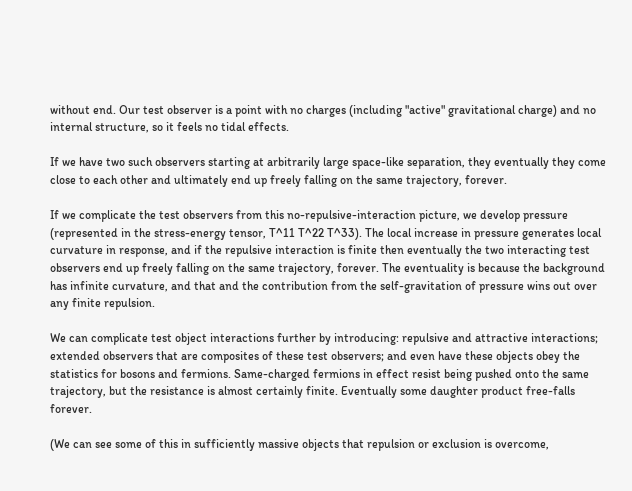without end. Our test observer is a point with no charges (including "active" gravitational charge) and no internal structure, so it feels no tidal effects.

If we have two such observers starting at arbitrarily large space-like separation, they eventually they come close to each other and ultimately end up freely falling on the same trajectory, forever.

If we complicate the test observers from this no-repulsive-interaction picture, we develop pressure (represented in the stress-energy tensor, T^11 T^22 T^33). The local increase in pressure generates local curvature in response, and if the repulsive interaction is finite then eventually the two interacting test observers end up freely falling on the same trajectory, forever. The eventuality is because the background has infinite curvature, and that and the contribution from the self-gravitation of pressure wins out over any finite repulsion.

We can complicate test object interactions further by introducing: repulsive and attractive interactions; extended observers that are composites of these test observers; and even have these objects obey the statistics for bosons and fermions. Same-charged fermions in effect resist being pushed onto the same trajectory, but the resistance is almost certainly finite. Eventually some daughter product free-falls forever.

(We can see some of this in sufficiently massive objects that repulsion or exclusion is overcome,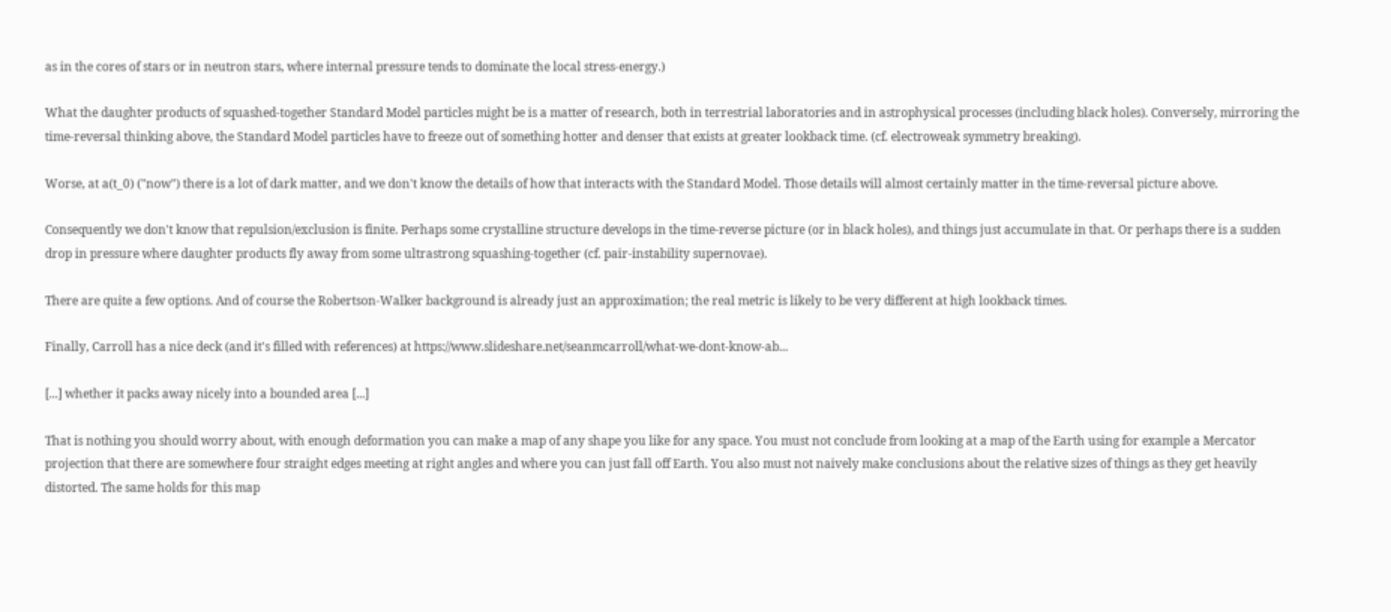as in the cores of stars or in neutron stars, where internal pressure tends to dominate the local stress-energy.)

What the daughter products of squashed-together Standard Model particles might be is a matter of research, both in terrestrial laboratories and in astrophysical processes (including black holes). Conversely, mirroring the time-reversal thinking above, the Standard Model particles have to freeze out of something hotter and denser that exists at greater lookback time. (cf. electroweak symmetry breaking).

Worse, at a(t_0) ("now") there is a lot of dark matter, and we don't know the details of how that interacts with the Standard Model. Those details will almost certainly matter in the time-reversal picture above.

Consequently we don't know that repulsion/exclusion is finite. Perhaps some crystalline structure develops in the time-reverse picture (or in black holes), and things just accumulate in that. Or perhaps there is a sudden drop in pressure where daughter products fly away from some ultrastrong squashing-together (cf. pair-instability supernovae).

There are quite a few options. And of course the Robertson-Walker background is already just an approximation; the real metric is likely to be very different at high lookback times.

Finally, Carroll has a nice deck (and it's filled with references) at https://www.slideshare.net/seanmcarroll/what-we-dont-know-ab...

[...] whether it packs away nicely into a bounded area [...]

That is nothing you should worry about, with enough deformation you can make a map of any shape you like for any space. You must not conclude from looking at a map of the Earth using for example a Mercator projection that there are somewhere four straight edges meeting at right angles and where you can just fall off Earth. You also must not naively make conclusions about the relative sizes of things as they get heavily distorted. The same holds for this map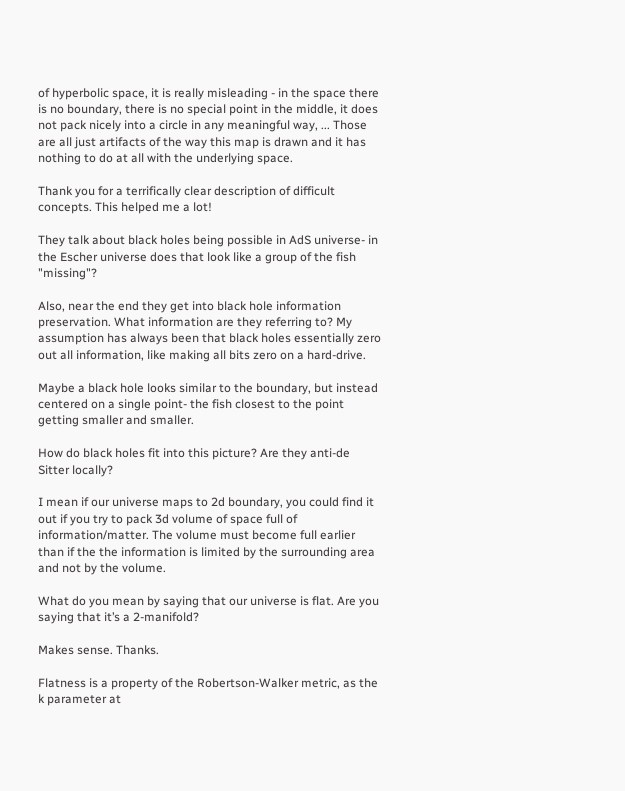of hyperbolic space, it is really misleading - in the space there is no boundary, there is no special point in the middle, it does not pack nicely into a circle in any meaningful way, ... Those are all just artifacts of the way this map is drawn and it has nothing to do at all with the underlying space.

Thank you for a terrifically clear description of difficult concepts. This helped me a lot!

They talk about black holes being possible in AdS universe- in the Escher universe does that look like a group of the fish "missing"?

Also, near the end they get into black hole information preservation. What information are they referring to? My assumption has always been that black holes essentially zero out all information, like making all bits zero on a hard-drive.

Maybe a black hole looks similar to the boundary, but instead centered on a single point- the fish closest to the point getting smaller and smaller.

How do black holes fit into this picture? Are they anti-de Sitter locally?

I mean if our universe maps to 2d boundary, you could find it out if you try to pack 3d volume of space full of information/matter. The volume must become full earlier than if the the information is limited by the surrounding area and not by the volume.

What do you mean by saying that our universe is flat. Are you saying that it’s a 2-manifold?

Makes sense. Thanks.

Flatness is a property of the Robertson-Walker metric, as the k parameter at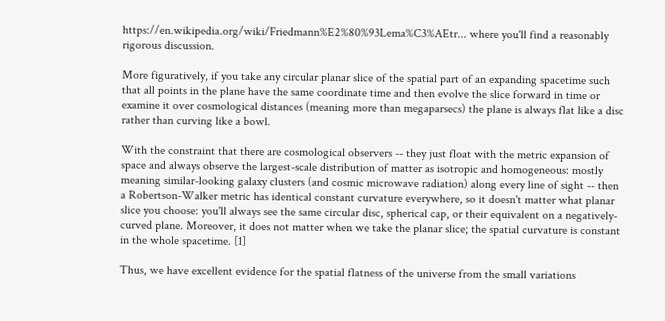https://en.wikipedia.org/wiki/Friedmann%E2%80%93Lema%C3%AEtr... where you'll find a reasonably rigorous discussion.

More figuratively, if you take any circular planar slice of the spatial part of an expanding spacetime such that all points in the plane have the same coordinate time and then evolve the slice forward in time or examine it over cosmological distances (meaning more than megaparsecs) the plane is always flat like a disc rather than curving like a bowl.

With the constraint that there are cosmological observers -- they just float with the metric expansion of space and always observe the largest-scale distribution of matter as isotropic and homogeneous: mostly meaning similar-looking galaxy clusters (and cosmic microwave radiation) along every line of sight -- then a Robertson-Walker metric has identical constant curvature everywhere, so it doesn't matter what planar slice you choose: you'll always see the same circular disc, spherical cap, or their equivalent on a negatively-curved plane. Moreover, it does not matter when we take the planar slice; the spatial curvature is constant in the whole spacetime. [1]

Thus, we have excellent evidence for the spatial flatness of the universe from the small variations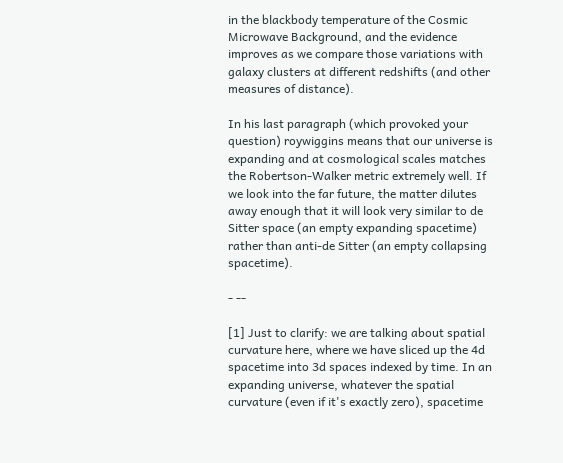in the blackbody temperature of the Cosmic Microwave Background, and the evidence improves as we compare those variations with galaxy clusters at different redshifts (and other measures of distance).

In his last paragraph (which provoked your question) roywiggins means that our universe is expanding and at cosmological scales matches the Robertson-Walker metric extremely well. If we look into the far future, the matter dilutes away enough that it will look very similar to de Sitter space (an empty expanding spacetime) rather than anti-de Sitter (an empty collapsing spacetime).

- --

[1] Just to clarify: we are talking about spatial curvature here, where we have sliced up the 4d spacetime into 3d spaces indexed by time. In an expanding universe, whatever the spatial curvature (even if it's exactly zero), spacetime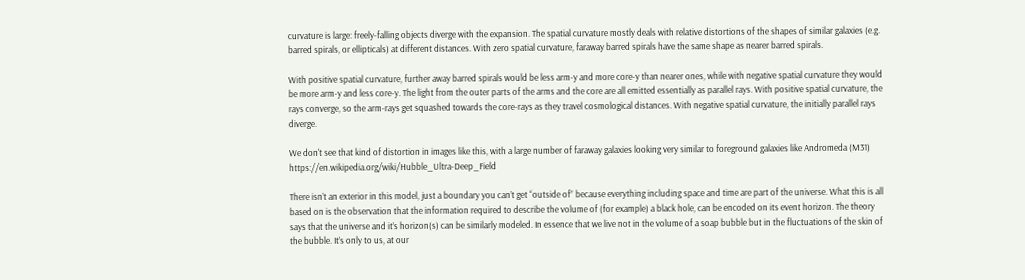curvature is large: freely-falling objects diverge with the expansion. The spatial curvature mostly deals with relative distortions of the shapes of similar galaxies (e.g. barred spirals, or ellipticals) at different distances. With zero spatial curvature, faraway barred spirals have the same shape as nearer barred spirals.

With positive spatial curvature, further away barred spirals would be less arm-y and more core-y than nearer ones, while with negative spatial curvature they would be more arm-y and less core-y. The light from the outer parts of the arms and the core are all emitted essentially as parallel rays. With positive spatial curvature, the rays converge, so the arm-rays get squashed towards the core-rays as they travel cosmological distances. With negative spatial curvature, the initially parallel rays diverge.

We don't see that kind of distortion in images like this, with a large number of faraway galaxies looking very similar to foreground galaxies like Andromeda (M31) https://en.wikipedia.org/wiki/Hubble_Ultra-Deep_Field

There isn’t an exterior in this model, just a boundary you can’t get “outside of” because everything including space and time are part of the universe. What this is all based on is the observation that the information required to describe the volume of (for example) a black hole, can be encoded on its event horizon. The theory says that the universe and it’s horizon(s) can be similarly modeled. In essence that we live not in the volume of a soap bubble but in the fluctuations of the skin of the bubble. It’s only to us, at our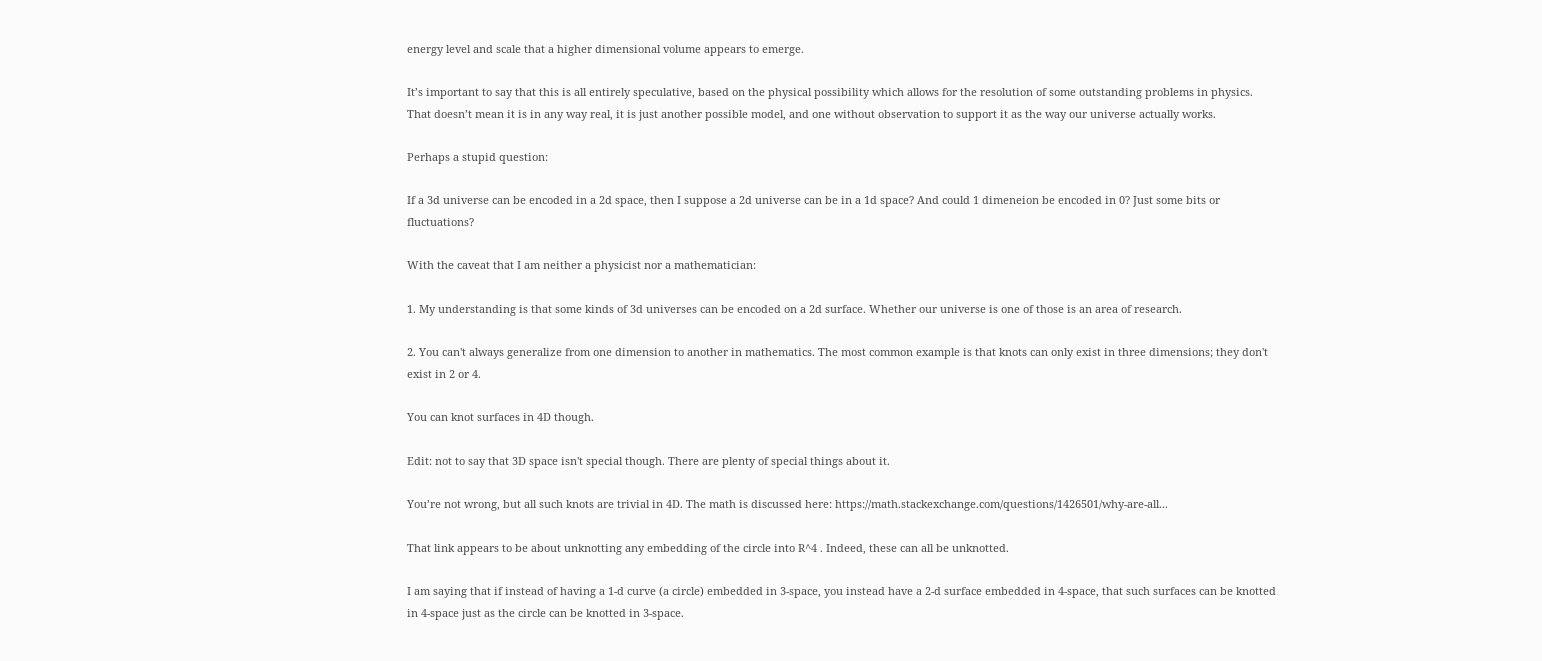energy level and scale that a higher dimensional volume appears to emerge.

It’s important to say that this is all entirely speculative, based on the physical possibility which allows for the resolution of some outstanding problems in physics. That doesn’t mean it is in any way real, it is just another possible model, and one without observation to support it as the way our universe actually works.

Perhaps a stupid question:

If a 3d universe can be encoded in a 2d space, then I suppose a 2d universe can be in a 1d space? And could 1 dimeneion be encoded in 0? Just some bits or fluctuations?

With the caveat that I am neither a physicist nor a mathematician:

1. My understanding is that some kinds of 3d universes can be encoded on a 2d surface. Whether our universe is one of those is an area of research.

2. You can't always generalize from one dimension to another in mathematics. The most common example is that knots can only exist in three dimensions; they don't exist in 2 or 4.

You can knot surfaces in 4D though.

Edit: not to say that 3D space isn't special though. There are plenty of special things about it.

You’re not wrong, but all such knots are trivial in 4D. The math is discussed here: https://math.stackexchange.com/questions/1426501/why-are-all...

That link appears to be about unknotting any embedding of the circle into R^4 . Indeed, these can all be unknotted.

I am saying that if instead of having a 1-d curve (a circle) embedded in 3-space, you instead have a 2-d surface embedded in 4-space, that such surfaces can be knotted in 4-space just as the circle can be knotted in 3-space.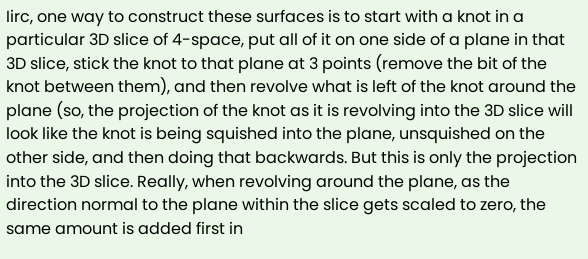Iirc, one way to construct these surfaces is to start with a knot in a particular 3D slice of 4-space, put all of it on one side of a plane in that 3D slice, stick the knot to that plane at 3 points (remove the bit of the knot between them), and then revolve what is left of the knot around the plane (so, the projection of the knot as it is revolving into the 3D slice will look like the knot is being squished into the plane, unsquished on the other side, and then doing that backwards. But this is only the projection into the 3D slice. Really, when revolving around the plane, as the direction normal to the plane within the slice gets scaled to zero, the same amount is added first in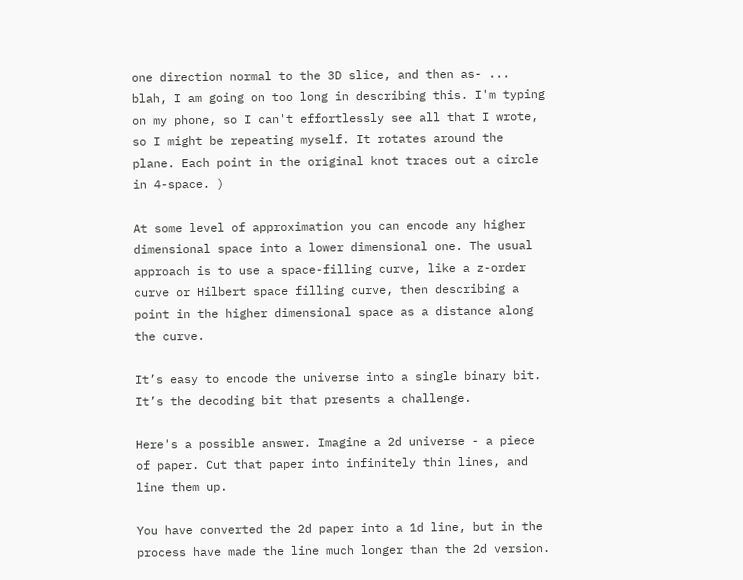one direction normal to the 3D slice, and then as- ... blah, I am going on too long in describing this. I'm typing on my phone, so I can't effortlessly see all that I wrote, so I might be repeating myself. It rotates around the plane. Each point in the original knot traces out a circle in 4-space. )

At some level of approximation you can encode any higher dimensional space into a lower dimensional one. The usual approach is to use a space-filling curve, like a z-order curve or Hilbert space filling curve, then describing a point in the higher dimensional space as a distance along the curve.

It’s easy to encode the universe into a single binary bit. It’s the decoding bit that presents a challenge.

Here's a possible answer. Imagine a 2d universe - a piece of paper. Cut that paper into infinitely thin lines, and line them up.

You have converted the 2d paper into a 1d line, but in the process have made the line much longer than the 2d version.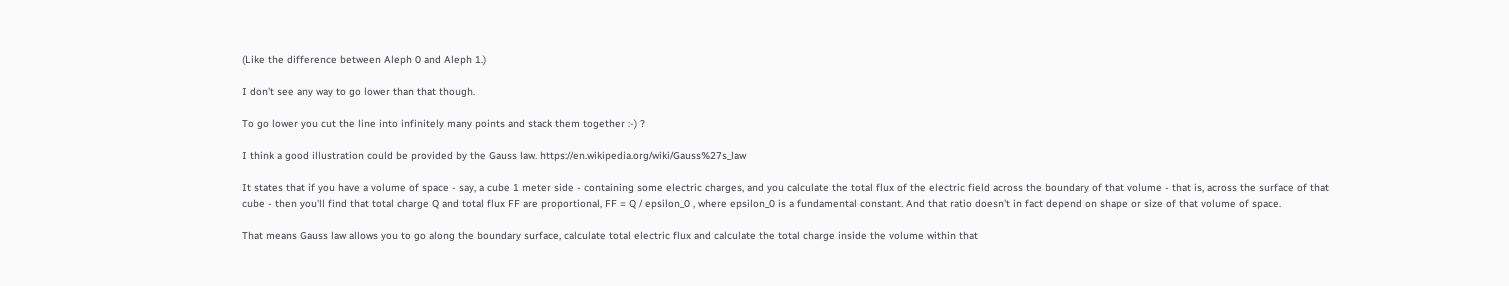(Like the difference between Aleph 0 and Aleph 1.)

I don't see any way to go lower than that though.

To go lower you cut the line into infinitely many points and stack them together :-) ?

I think a good illustration could be provided by the Gauss law. https://en.wikipedia.org/wiki/Gauss%27s_law

It states that if you have a volume of space - say, a cube 1 meter side - containing some electric charges, and you calculate the total flux of the electric field across the boundary of that volume - that is, across the surface of that cube - then you'll find that total charge Q and total flux FF are proportional, FF = Q / epsilon_0 , where epsilon_0 is a fundamental constant. And that ratio doesn't in fact depend on shape or size of that volume of space.

That means Gauss law allows you to go along the boundary surface, calculate total electric flux and calculate the total charge inside the volume within that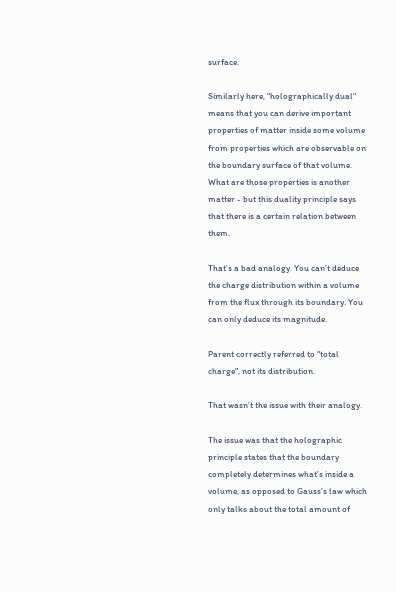surface.

Similarly here, "holographically dual" means that you can derive important properties of matter inside some volume from properties which are observable on the boundary surface of that volume. What are those properties is another matter - but this duality principle says that there is a certain relation between them.

That’s a bad analogy. You can’t deduce the charge distribution within a volume from the flux through its boundary. You can only deduce its magnitude.

Parent correctly referred to "total charge", not its distribution.

That wasn’t the issue with their analogy.

The issue was that the holographic principle states that the boundary completely determines what’s inside a volume, as opposed to Gauss’s law which only talks about the total amount of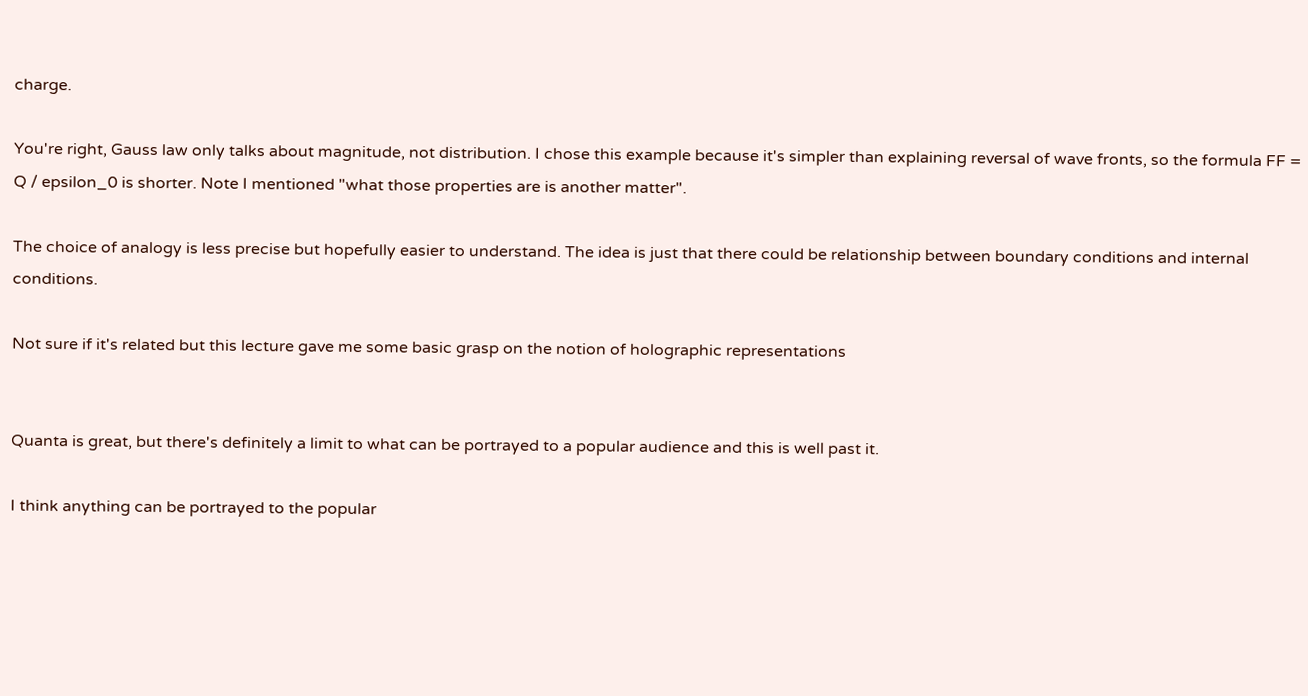charge.

You're right, Gauss law only talks about magnitude, not distribution. I chose this example because it's simpler than explaining reversal of wave fronts, so the formula FF = Q / epsilon_0 is shorter. Note I mentioned "what those properties are is another matter".

The choice of analogy is less precise but hopefully easier to understand. The idea is just that there could be relationship between boundary conditions and internal conditions.

Not sure if it's related but this lecture gave me some basic grasp on the notion of holographic representations


Quanta is great, but there's definitely a limit to what can be portrayed to a popular audience and this is well past it.

I think anything can be portrayed to the popular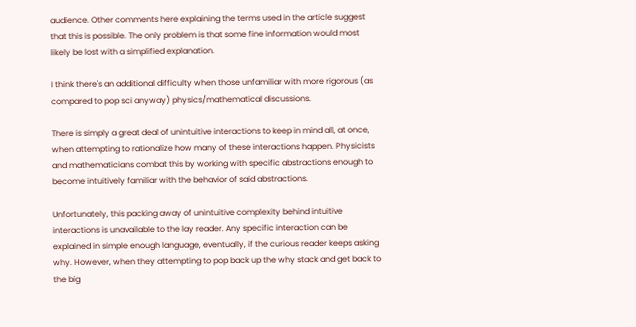audience. Other comments here explaining the terms used in the article suggest that this is possible. The only problem is that some fine information would most likely be lost with a simplified explanation.

I think there's an additional difficulty when those unfamiliar with more rigorous (as compared to pop sci anyway) physics/mathematical discussions.

There is simply a great deal of unintuitive interactions to keep in mind all, at once, when attempting to rationalize how many of these interactions happen. Physicists and mathematicians combat this by working with specific abstractions enough to become intuitively familiar with the behavior of said abstractions.

Unfortunately, this packing away of unintuitive complexity behind intuitive interactions is unavailable to the lay reader. Any specific interaction can be explained in simple enough language, eventually, if the curious reader keeps asking why. However, when they attempting to pop back up the why stack and get back to the big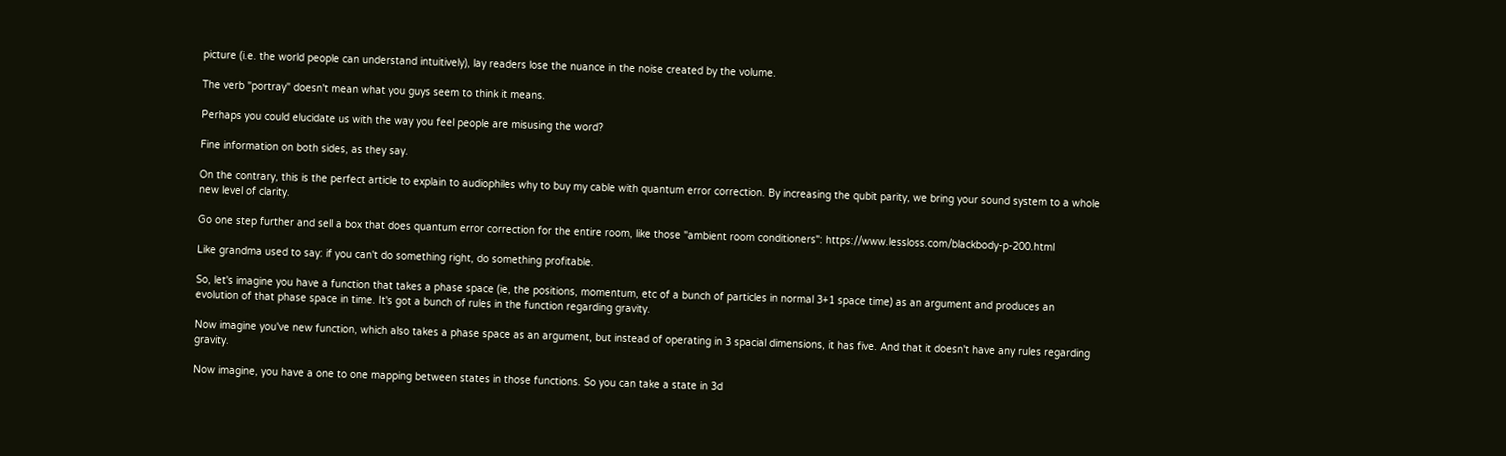picture (i.e. the world people can understand intuitively), lay readers lose the nuance in the noise created by the volume.

The verb "portray" doesn't mean what you guys seem to think it means.

Perhaps you could elucidate us with the way you feel people are misusing the word?

Fine information on both sides, as they say.

On the contrary, this is the perfect article to explain to audiophiles why to buy my cable with quantum error correction. By increasing the qubit parity, we bring your sound system to a whole new level of clarity.

Go one step further and sell a box that does quantum error correction for the entire room, like those "ambient room conditioners": https://www.lessloss.com/blackbody-p-200.html

Like grandma used to say: if you can't do something right, do something profitable.

So, let's imagine you have a function that takes a phase space (ie, the positions, momentum, etc of a bunch of particles in normal 3+1 space time) as an argument and produces an evolution of that phase space in time. It's got a bunch of rules in the function regarding gravity.

Now imagine you've new function, which also takes a phase space as an argument, but instead of operating in 3 spacial dimensions, it has five. And that it doesn't have any rules regarding gravity.

Now imagine, you have a one to one mapping between states in those functions. So you can take a state in 3d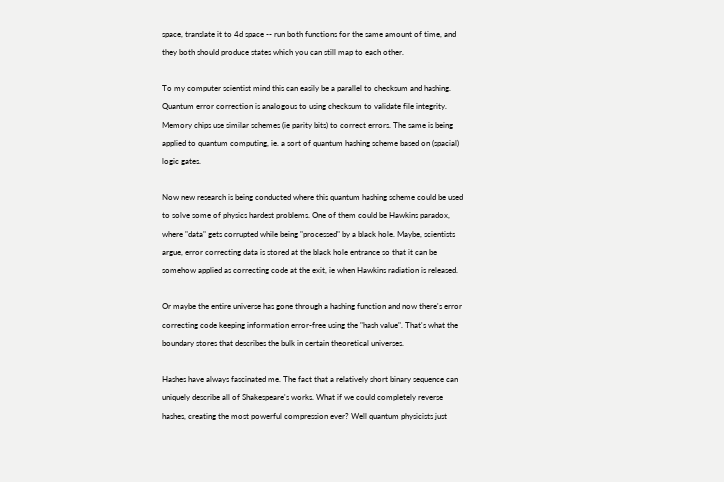space, translate it to 4d space -- run both functions for the same amount of time, and they both should produce states which you can still map to each other.

To my computer scientist mind this can easily be a parallel to checksum and hashing. Quantum error correction is analogous to using checksum to validate file integrity. Memory chips use similar schemes (ie parity bits) to correct errors. The same is being applied to quantum computing, ie. a sort of quantum hashing scheme based on (spacial) logic gates.

Now new research is being conducted where this quantum hashing scheme could be used to solve some of physics hardest problems. One of them could be Hawkins paradox, where "data" gets corrupted while being "processed" by a black hole. Maybe, scientists argue, error correcting data is stored at the black hole entrance so that it can be somehow applied as correcting code at the exit, ie when Hawkins radiation is released.

Or maybe the entire universe has gone through a hashing function and now there's error correcting code keeping information error-free using the "hash value". That's what the boundary stores that describes the bulk in certain theoretical universes.

Hashes have always fascinated me. The fact that a relatively short binary sequence can uniquely describe all of Shakespeare's works. What if we could completely reverse hashes, creating the most powerful compression ever? Well quantum physicists just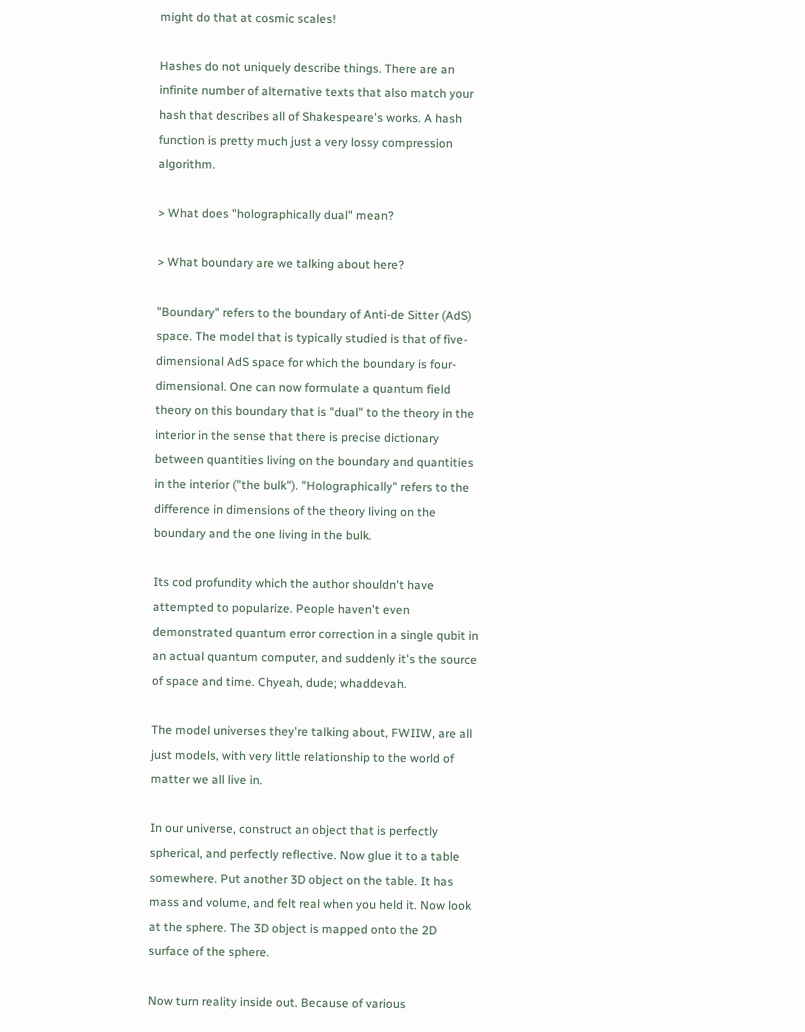might do that at cosmic scales!

Hashes do not uniquely describe things. There are an infinite number of alternative texts that also match your hash that describes all of Shakespeare's works. A hash function is pretty much just a very lossy compression algorithm.

> What does "holographically dual" mean?

> What boundary are we talking about here?

"Boundary" refers to the boundary of Anti-de Sitter (AdS) space. The model that is typically studied is that of five-dimensional AdS space for which the boundary is four-dimensional. One can now formulate a quantum field theory on this boundary that is "dual" to the theory in the interior in the sense that there is precise dictionary between quantities living on the boundary and quantities in the interior ("the bulk"). "Holographically" refers to the difference in dimensions of the theory living on the boundary and the one living in the bulk.

Its cod profundity which the author shouldn't have attempted to popularize. People haven't even demonstrated quantum error correction in a single qubit in an actual quantum computer, and suddenly it's the source of space and time. Chyeah, dude; whaddevah.

The model universes they're talking about, FWIIW, are all just models, with very little relationship to the world of matter we all live in.

In our universe, construct an object that is perfectly spherical, and perfectly reflective. Now glue it to a table somewhere. Put another 3D object on the table. It has mass and volume, and felt real when you held it. Now look at the sphere. The 3D object is mapped onto the 2D surface of the sphere.

Now turn reality inside out. Because of various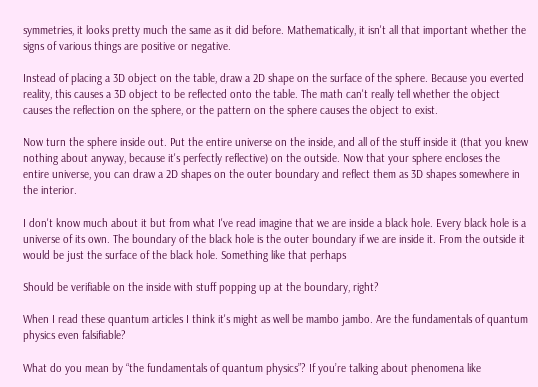symmetries, it looks pretty much the same as it did before. Mathematically, it isn't all that important whether the signs of various things are positive or negative.

Instead of placing a 3D object on the table, draw a 2D shape on the surface of the sphere. Because you everted reality, this causes a 3D object to be reflected onto the table. The math can't really tell whether the object causes the reflection on the sphere, or the pattern on the sphere causes the object to exist.

Now turn the sphere inside out. Put the entire universe on the inside, and all of the stuff inside it (that you knew nothing about anyway, because it's perfectly reflective) on the outside. Now that your sphere encloses the entire universe, you can draw a 2D shapes on the outer boundary and reflect them as 3D shapes somewhere in the interior.

I don't know much about it but from what I've read imagine that we are inside a black hole. Every black hole is a universe of its own. The boundary of the black hole is the outer boundary if we are inside it. From the outside it would be just the surface of the black hole. Something like that perhaps

Should be verifiable on the inside with stuff popping up at the boundary, right?

When I read these quantum articles I think it's might as well be mambo jambo. Are the fundamentals of quantum physics even falsifiable?

What do you mean by “the fundamentals of quantum physics”? If you’re talking about phenomena like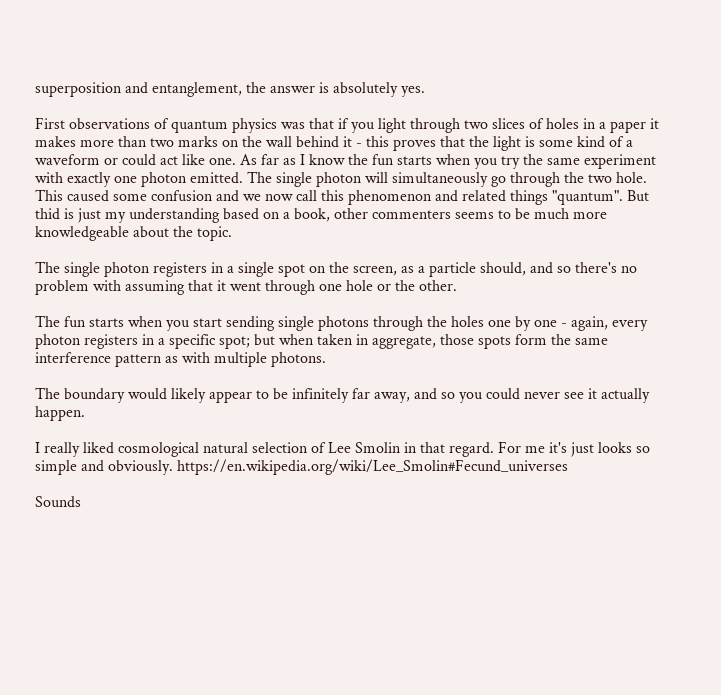superposition and entanglement, the answer is absolutely yes.

First observations of quantum physics was that if you light through two slices of holes in a paper it makes more than two marks on the wall behind it - this proves that the light is some kind of a waveform or could act like one. As far as I know the fun starts when you try the same experiment with exactly one photon emitted. The single photon will simultaneously go through the two hole. This caused some confusion and we now call this phenomenon and related things "quantum". But thid is just my understanding based on a book, other commenters seems to be much more knowledgeable about the topic.

The single photon registers in a single spot on the screen, as a particle should, and so there's no problem with assuming that it went through one hole or the other.

The fun starts when you start sending single photons through the holes one by one - again, every photon registers in a specific spot; but when taken in aggregate, those spots form the same interference pattern as with multiple photons.

The boundary would likely appear to be infinitely far away, and so you could never see it actually happen.

I really liked cosmological natural selection of Lee Smolin in that regard. For me it's just looks so simple and obviously. https://en.wikipedia.org/wiki/Lee_Smolin#Fecund_universes

Sounds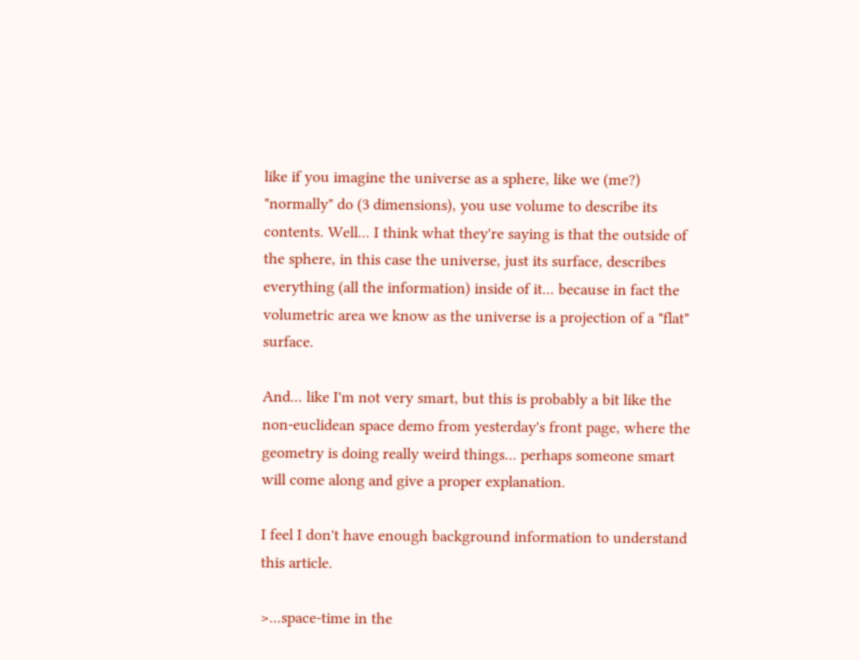like if you imagine the universe as a sphere, like we (me?) "normally" do (3 dimensions), you use volume to describe its contents. Well... I think what they're saying is that the outside of the sphere, in this case the universe, just its surface, describes everything (all the information) inside of it... because in fact the volumetric area we know as the universe is a projection of a "flat" surface.

And... like I'm not very smart, but this is probably a bit like the non-euclidean space demo from yesterday's front page, where the geometry is doing really weird things... perhaps someone smart will come along and give a proper explanation.

I feel I don't have enough background information to understand this article.

>...space-time in the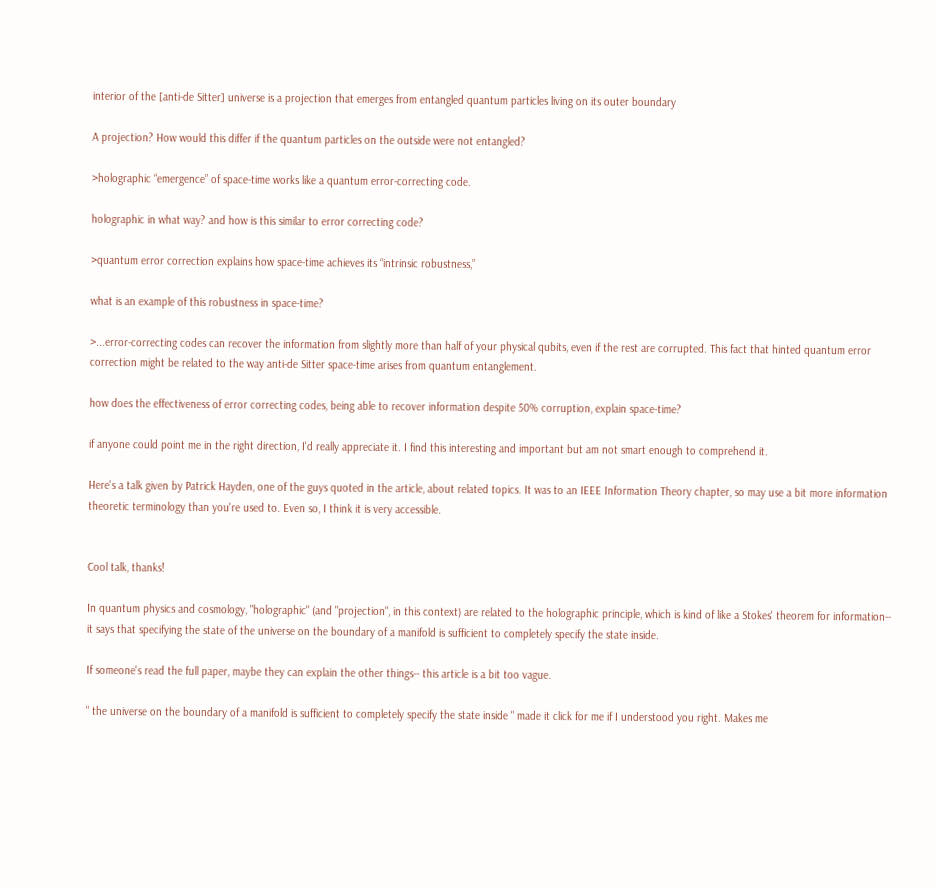interior of the [anti-de Sitter] universe is a projection that emerges from entangled quantum particles living on its outer boundary

A projection? How would this differ if the quantum particles on the outside were not entangled?

>holographic “emergence” of space-time works like a quantum error-correcting code.

holographic in what way? and how is this similar to error correcting code?

>quantum error correction explains how space-time achieves its “intrinsic robustness,”

what is an example of this robustness in space-time?

>...error-correcting codes can recover the information from slightly more than half of your physical qubits, even if the rest are corrupted. This fact that hinted quantum error correction might be related to the way anti-de Sitter space-time arises from quantum entanglement.

how does the effectiveness of error correcting codes, being able to recover information despite 50% corruption, explain space-time?

if anyone could point me in the right direction, I'd really appreciate it. I find this interesting and important but am not smart enough to comprehend it.

Here's a talk given by Patrick Hayden, one of the guys quoted in the article, about related topics. It was to an IEEE Information Theory chapter, so may use a bit more information theoretic terminology than you're used to. Even so, I think it is very accessible.


Cool talk, thanks!

In quantum physics and cosmology, "holographic" (and "projection", in this context) are related to the holographic principle, which is kind of like a Stokes' theorem for information-- it says that specifying the state of the universe on the boundary of a manifold is sufficient to completely specify the state inside.

If someone's read the full paper, maybe they can explain the other things-- this article is a bit too vague.

" the universe on the boundary of a manifold is sufficient to completely specify the state inside " made it click for me if I understood you right. Makes me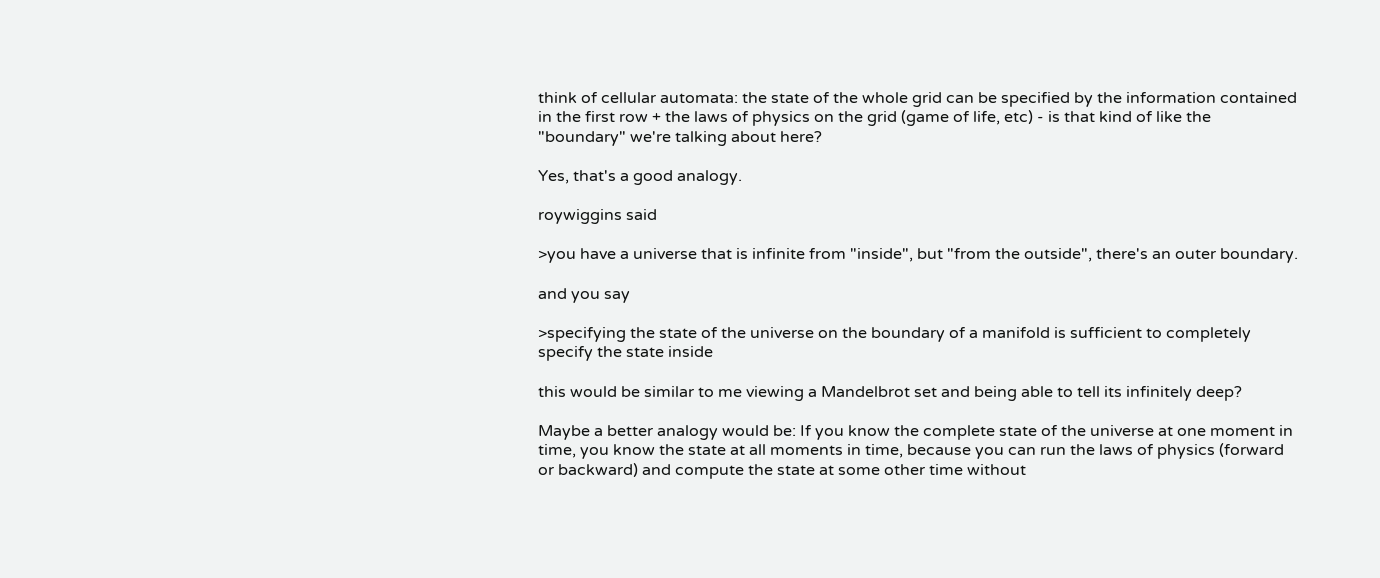think of cellular automata: the state of the whole grid can be specified by the information contained in the first row + the laws of physics on the grid (game of life, etc) - is that kind of like the "boundary" we're talking about here?

Yes, that's a good analogy.

roywiggins said

>you have a universe that is infinite from "inside", but "from the outside", there's an outer boundary.

and you say

>specifying the state of the universe on the boundary of a manifold is sufficient to completely specify the state inside

this would be similar to me viewing a Mandelbrot set and being able to tell its infinitely deep?

Maybe a better analogy would be: If you know the complete state of the universe at one moment in time, you know the state at all moments in time, because you can run the laws of physics (forward or backward) and compute the state at some other time without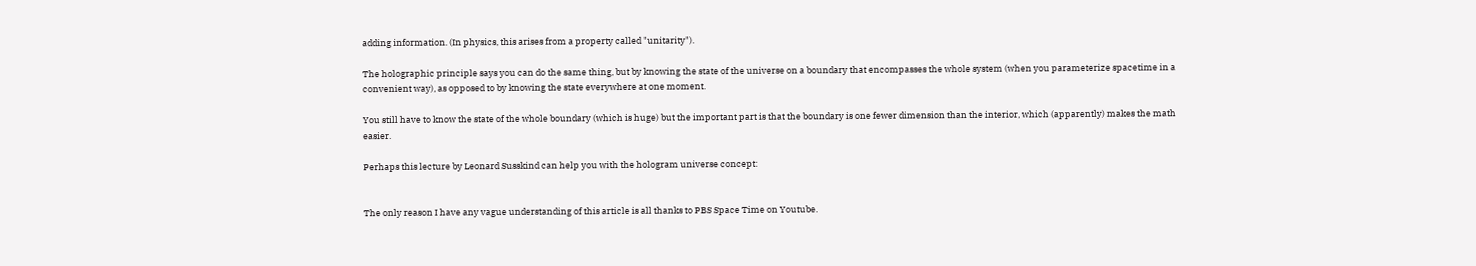adding information. (In physics, this arises from a property called "unitarity").

The holographic principle says you can do the same thing, but by knowing the state of the universe on a boundary that encompasses the whole system (when you parameterize spacetime in a convenient way), as opposed to by knowing the state everywhere at one moment.

You still have to know the state of the whole boundary (which is huge) but the important part is that the boundary is one fewer dimension than the interior, which (apparently) makes the math easier.

Perhaps this lecture by Leonard Susskind can help you with the hologram universe concept:


The only reason I have any vague understanding of this article is all thanks to PBS Space Time on Youtube.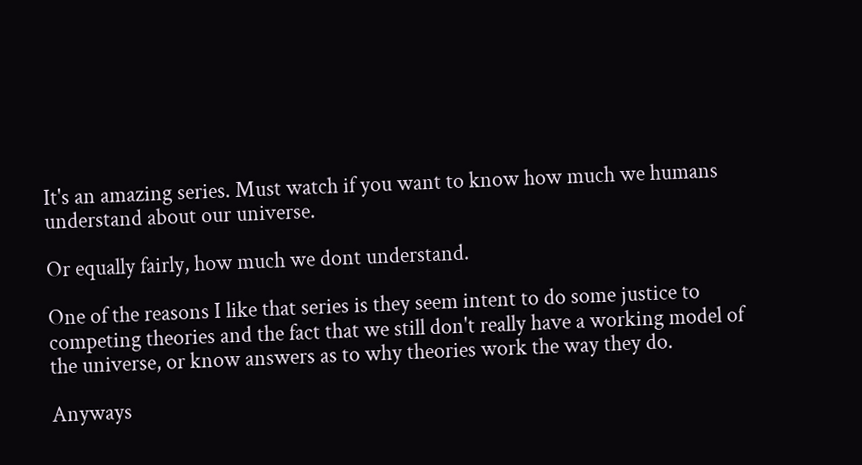It's an amazing series. Must watch if you want to know how much we humans understand about our universe.

Or equally fairly, how much we dont understand.

One of the reasons I like that series is they seem intent to do some justice to competing theories and the fact that we still don't really have a working model of the universe, or know answers as to why theories work the way they do.

Anyways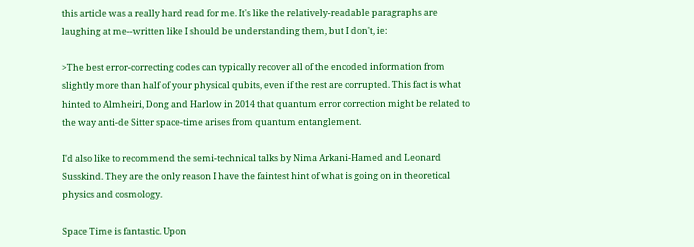this article was a really hard read for me. It's like the relatively-readable paragraphs are laughing at me--written like I should be understanding them, but I don't, ie:

>The best error-correcting codes can typically recover all of the encoded information from slightly more than half of your physical qubits, even if the rest are corrupted. This fact is what hinted to Almheiri, Dong and Harlow in 2014 that quantum error correction might be related to the way anti-de Sitter space-time arises from quantum entanglement.

I'd also like to recommend the semi-technical talks by Nima Arkani-Hamed and Leonard Susskind. They are the only reason I have the faintest hint of what is going on in theoretical physics and cosmology.

Space Time is fantastic. Upon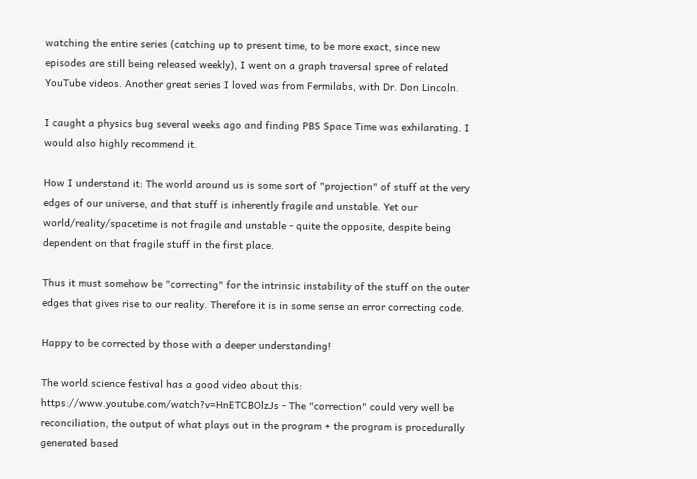watching the entire series (catching up to present time, to be more exact, since new episodes are still being released weekly), I went on a graph traversal spree of related YouTube videos. Another great series I loved was from Fermilabs, with Dr. Don Lincoln.

I caught a physics bug several weeks ago and finding PBS Space Time was exhilarating. I would also highly recommend it.

How I understand it: The world around us is some sort of "projection" of stuff at the very edges of our universe, and that stuff is inherently fragile and unstable. Yet our world/reality/spacetime is not fragile and unstable - quite the opposite, despite being dependent on that fragile stuff in the first place.

Thus it must somehow be "correcting" for the intrinsic instability of the stuff on the outer edges that gives rise to our reality. Therefore it is in some sense an error correcting code.

Happy to be corrected by those with a deeper understanding!

The world science festival has a good video about this: https://www.youtube.com/watch?v=HnETCBOlzJs - The "correction" could very well be reconciliation, the output of what plays out in the program + the program is procedurally generated based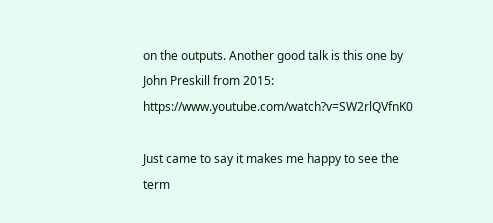on the outputs. Another good talk is this one by John Preskill from 2015: https://www.youtube.com/watch?v=SW2rlQVfnK0

Just came to say it makes me happy to see the term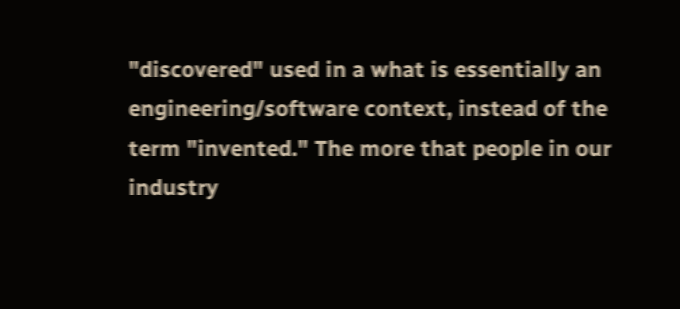"discovered" used in a what is essentially an engineering/software context, instead of the term "invented." The more that people in our industry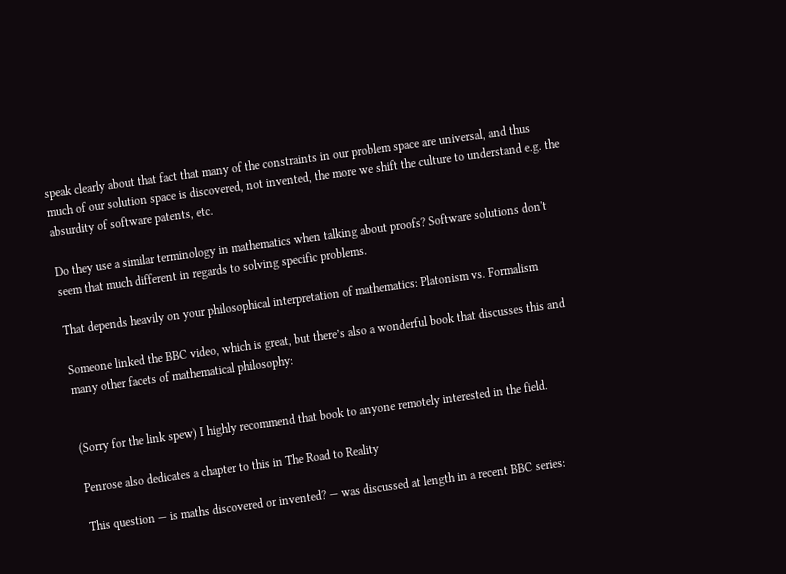speak clearly about that fact that many of the constraints in our problem space are universal, and thus much of our solution space is discovered, not invented, the more we shift the culture to understand e.g. the absurdity of software patents, etc.

Do they use a similar terminology in mathematics when talking about proofs? Software solutions don't seem that much different in regards to solving specific problems.

That depends heavily on your philosophical interpretation of mathematics: Platonism vs. Formalism

Someone linked the BBC video, which is great, but there’s also a wonderful book that discusses this and many other facets of mathematical philosophy:


(Sorry for the link spew) I highly recommend that book to anyone remotely interested in the field.

Penrose also dedicates a chapter to this in The Road to Reality

This question — is maths discovered or invented? — was discussed at length in a recent BBC series: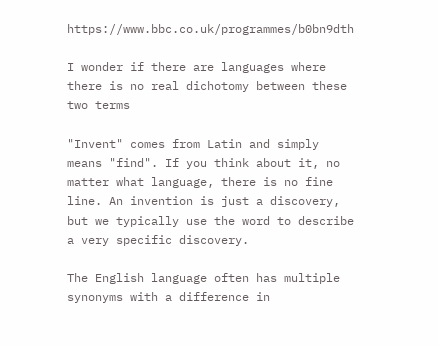https://www.bbc.co.uk/programmes/b0bn9dth

I wonder if there are languages where there is no real dichotomy between these two terms

"Invent" comes from Latin and simply means "find". If you think about it, no matter what language, there is no fine line. An invention is just a discovery, but we typically use the word to describe a very specific discovery.

The English language often has multiple synonyms with a difference in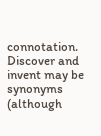connotation. Discover and invent may be synonyms (although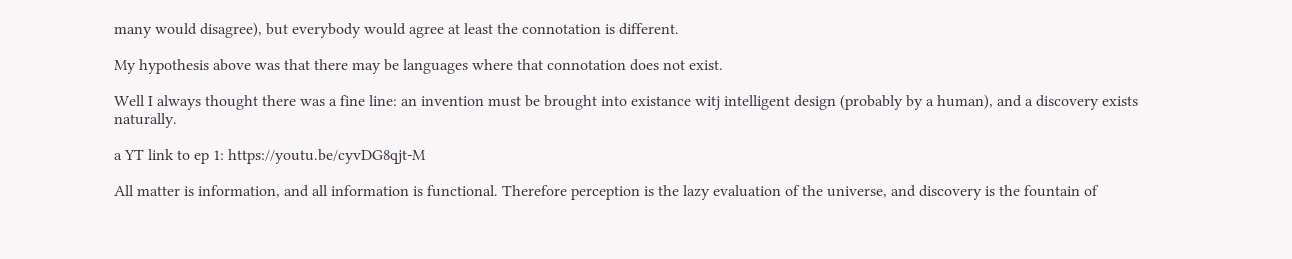many would disagree), but everybody would agree at least the connotation is different.

My hypothesis above was that there may be languages where that connotation does not exist.

Well I always thought there was a fine line: an invention must be brought into existance witj intelligent design (probably by a human), and a discovery exists naturally.

a YT link to ep 1: https://youtu.be/cyvDG8qjt-M

All matter is information, and all information is functional. Therefore perception is the lazy evaluation of the universe, and discovery is the fountain of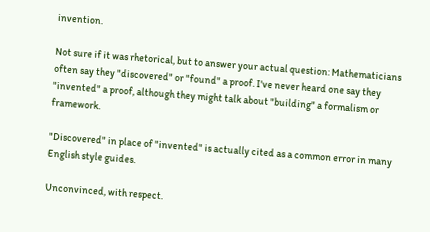invention.

Not sure if it was rhetorical, but to answer your actual question: Mathematicians often say they "discovered" or "found" a proof. I've never heard one say they "invented" a proof, although they might talk about "building" a formalism or framework.

"Discovered" in place of "invented" is actually cited as a common error in many English style guides.

Unconvinced, with respect.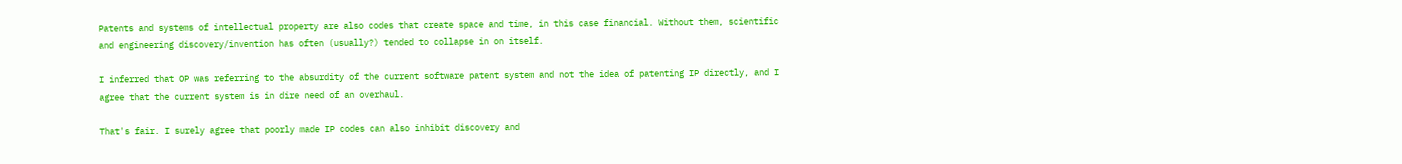Patents and systems of intellectual property are also codes that create space and time, in this case financial. Without them, scientific and engineering discovery/invention has often (usually?) tended to collapse in on itself.

I inferred that OP was referring to the absurdity of the current software patent system and not the idea of patenting IP directly, and I agree that the current system is in dire need of an overhaul.

That's fair. I surely agree that poorly made IP codes can also inhibit discovery and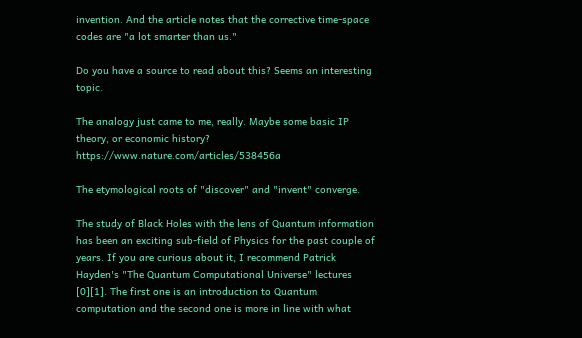invention. And the article notes that the corrective time-space codes are "a lot smarter than us."

Do you have a source to read about this? Seems an interesting topic.

The analogy just came to me, really. Maybe some basic IP theory, or economic history? https://www.nature.com/articles/538456a

The etymological roots of "discover" and "invent" converge.

The study of Black Holes with the lens of Quantum information has been an exciting sub-field of Physics for the past couple of years. If you are curious about it, I recommend Patrick Hayden's "The Quantum Computational Universe" lectures [0][1]. The first one is an introduction to Quantum computation and the second one is more in line with what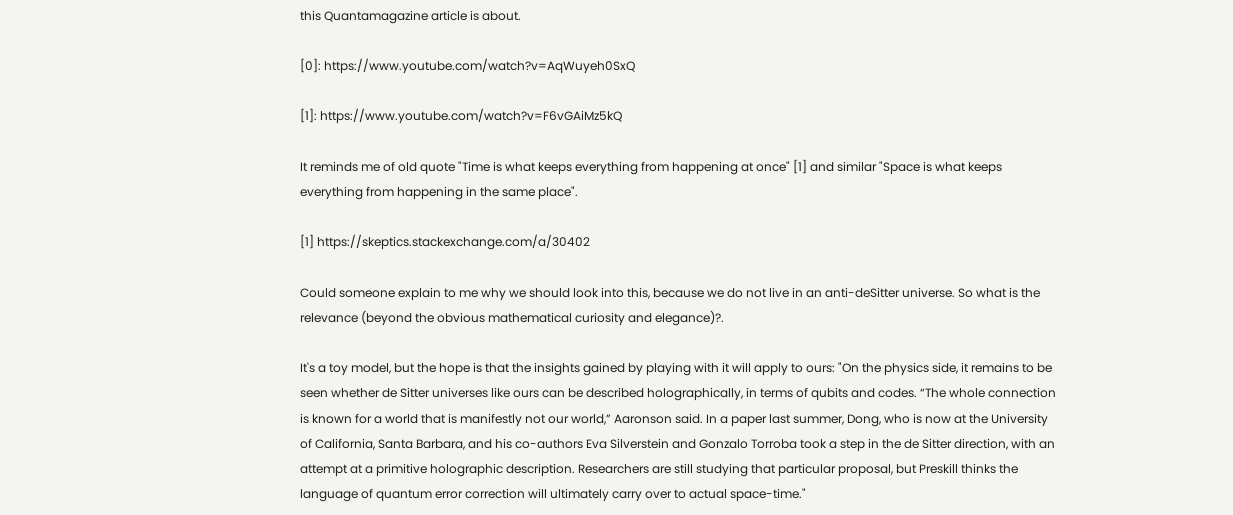this Quantamagazine article is about.

[0]: https://www.youtube.com/watch?v=AqWuyeh0SxQ

[1]: https://www.youtube.com/watch?v=F6vGAiMz5kQ

It reminds me of old quote "Time is what keeps everything from happening at once" [1] and similar "Space is what keeps everything from happening in the same place".

[1] https://skeptics.stackexchange.com/a/30402

Could someone explain to me why we should look into this, because we do not live in an anti-deSitter universe. So what is the relevance (beyond the obvious mathematical curiosity and elegance)?.

It's a toy model, but the hope is that the insights gained by playing with it will apply to ours: "On the physics side, it remains to be seen whether de Sitter universes like ours can be described holographically, in terms of qubits and codes. “The whole connection is known for a world that is manifestly not our world,” Aaronson said. In a paper last summer, Dong, who is now at the University of California, Santa Barbara, and his co-authors Eva Silverstein and Gonzalo Torroba took a step in the de Sitter direction, with an attempt at a primitive holographic description. Researchers are still studying that particular proposal, but Preskill thinks the language of quantum error correction will ultimately carry over to actual space-time."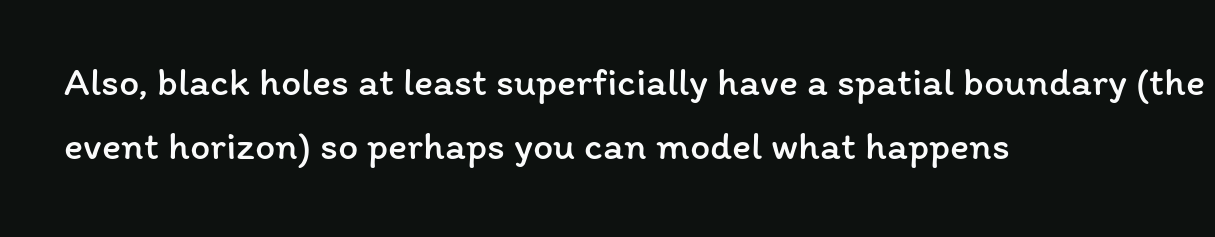Also, black holes at least superficially have a spatial boundary (the event horizon) so perhaps you can model what happens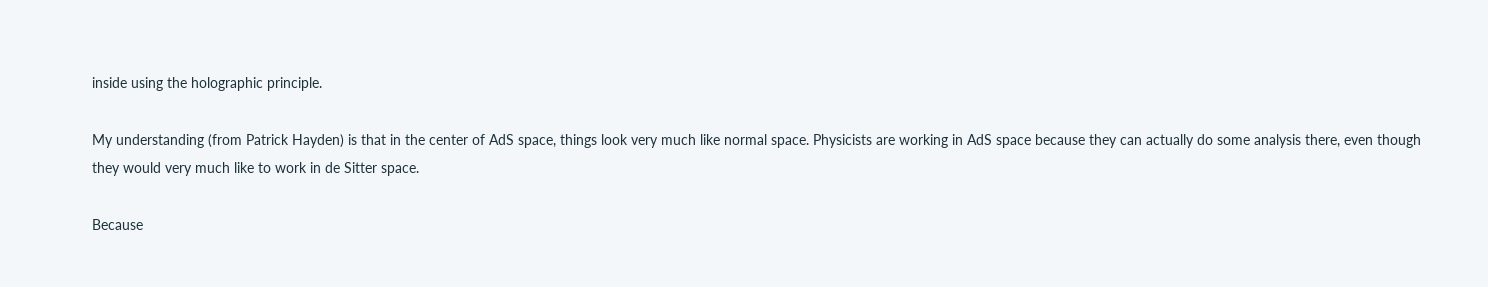inside using the holographic principle.

My understanding (from Patrick Hayden) is that in the center of AdS space, things look very much like normal space. Physicists are working in AdS space because they can actually do some analysis there, even though they would very much like to work in de Sitter space.

Because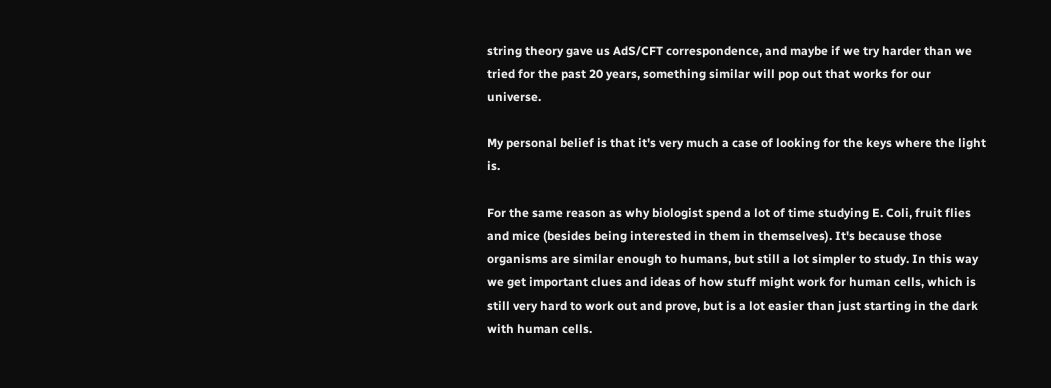string theory gave us AdS/CFT correspondence, and maybe if we try harder than we tried for the past 20 years, something similar will pop out that works for our universe.

My personal belief is that it's very much a case of looking for the keys where the light is.

For the same reason as why biologist spend a lot of time studying E. Coli, fruit flies and mice (besides being interested in them in themselves). It's because those organisms are similar enough to humans, but still a lot simpler to study. In this way we get important clues and ideas of how stuff might work for human cells, which is still very hard to work out and prove, but is a lot easier than just starting in the dark with human cells.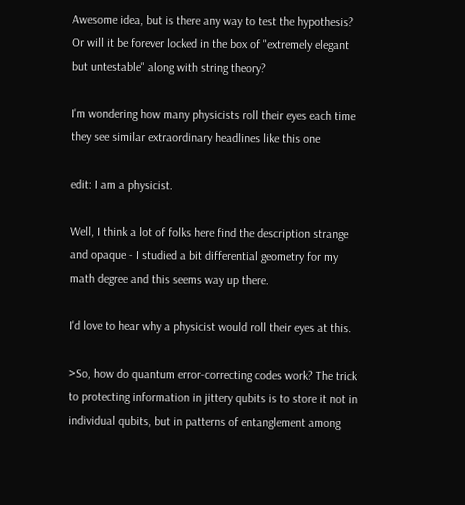Awesome idea, but is there any way to test the hypothesis? Or will it be forever locked in the box of "extremely elegant but untestable" along with string theory?

I'm wondering how many physicists roll their eyes each time they see similar extraordinary headlines like this one

edit: I am a physicist.

Well, I think a lot of folks here find the description strange and opaque - I studied a bit differential geometry for my math degree and this seems way up there.

I'd love to hear why a physicist would roll their eyes at this.

>So, how do quantum error-correcting codes work? The trick to protecting information in jittery qubits is to store it not in individual qubits, but in patterns of entanglement among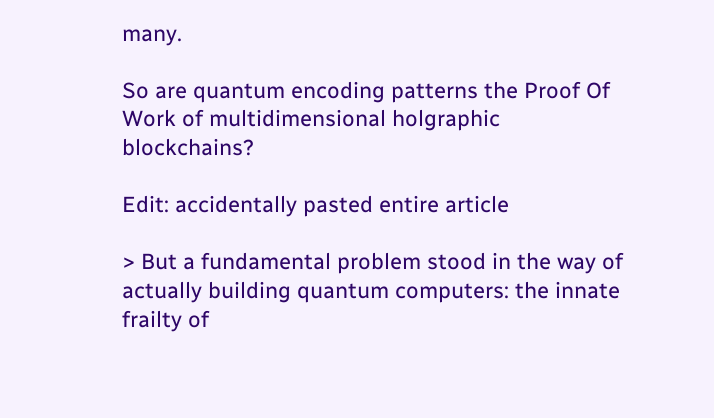many.

So are quantum encoding patterns the Proof Of Work of multidimensional holgraphic blockchains?

Edit: accidentally pasted entire article

> But a fundamental problem stood in the way of actually building quantum computers: the innate frailty of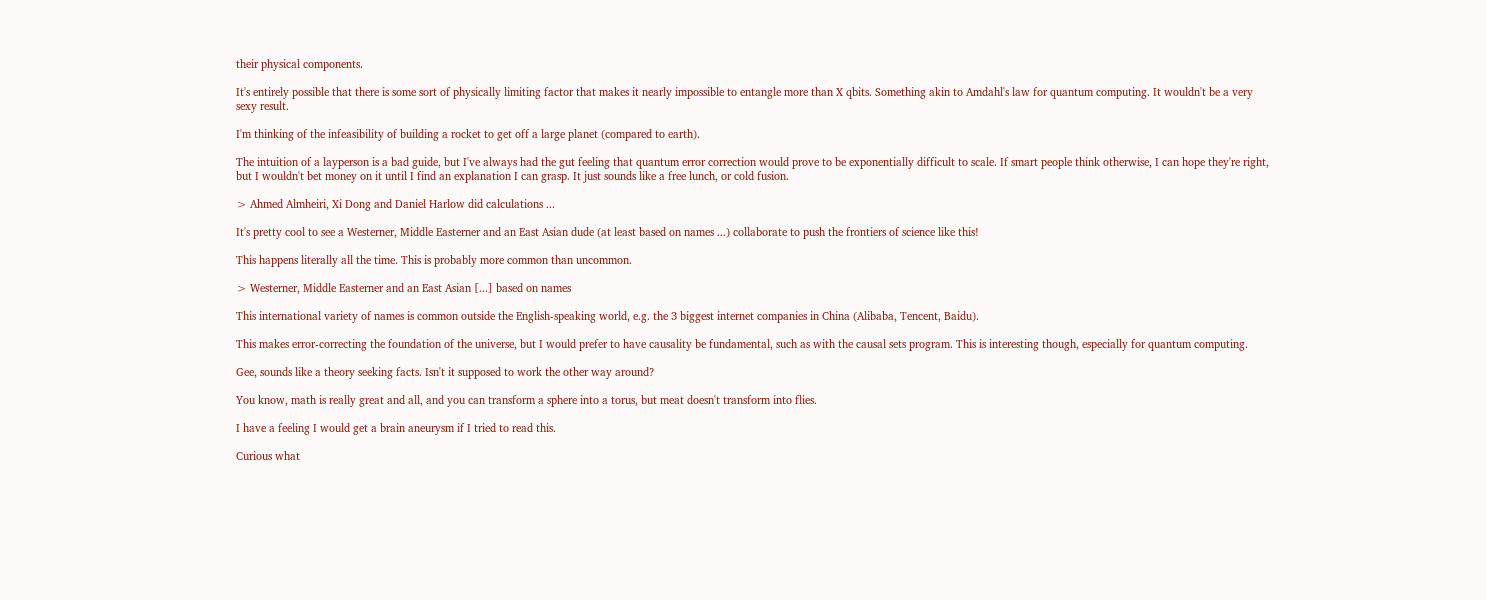their physical components.

It's entirely possible that there is some sort of physically limiting factor that makes it nearly impossible to entangle more than X qbits. Something akin to Amdahl's law for quantum computing. It wouldn't be a very sexy result.

I'm thinking of the infeasibility of building a rocket to get off a large planet (compared to earth).

The intuition of a layperson is a bad guide, but I've always had the gut feeling that quantum error correction would prove to be exponentially difficult to scale. If smart people think otherwise, I can hope they're right, but I wouldn't bet money on it until I find an explanation I can grasp. It just sounds like a free lunch, or cold fusion.

> Ahmed Almheiri, Xi Dong and Daniel Harlow did calculations ...

It's pretty cool to see a Westerner, Middle Easterner and an East Asian dude (at least based on names ...) collaborate to push the frontiers of science like this!

This happens literally all the time. This is probably more common than uncommon.

> Westerner, Middle Easterner and an East Asian [...] based on names

This international variety of names is common outside the English-speaking world, e.g. the 3 biggest internet companies in China (Alibaba, Tencent, Baidu).

This makes error-correcting the foundation of the universe, but I would prefer to have causality be fundamental, such as with the causal sets program. This is interesting though, especially for quantum computing.

Gee, sounds like a theory seeking facts. Isn't it supposed to work the other way around?

You know, math is really great and all, and you can transform a sphere into a torus, but meat doesn't transform into flies.

I have a feeling I would get a brain aneurysm if I tried to read this.

Curious what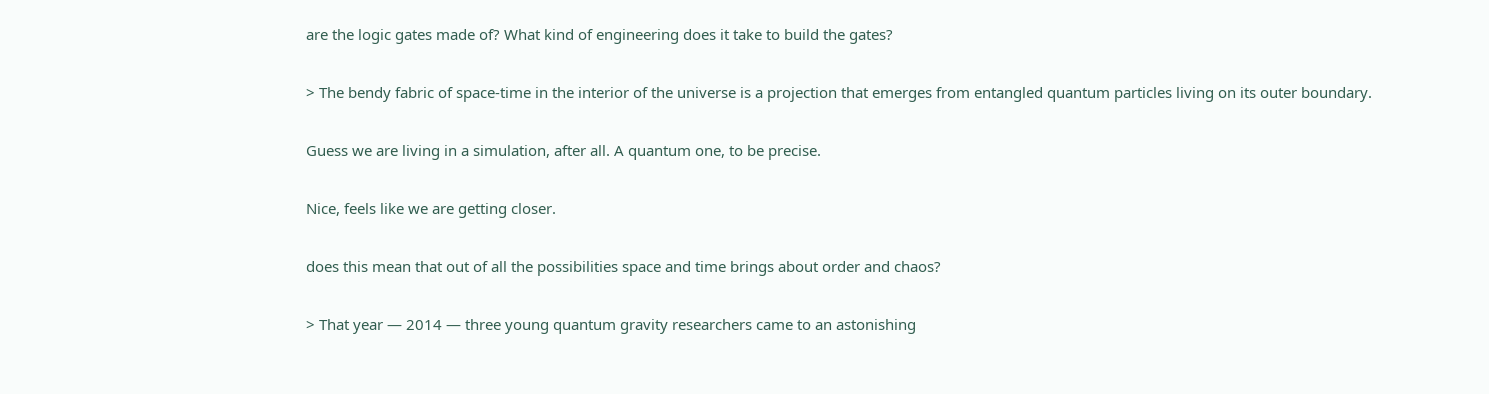are the logic gates made of? What kind of engineering does it take to build the gates?

> The bendy fabric of space-time in the interior of the universe is a projection that emerges from entangled quantum particles living on its outer boundary.

Guess we are living in a simulation, after all. A quantum one, to be precise.

Nice, feels like we are getting closer.

does this mean that out of all the possibilities space and time brings about order and chaos?

> That year — 2014 — three young quantum gravity researchers came to an astonishing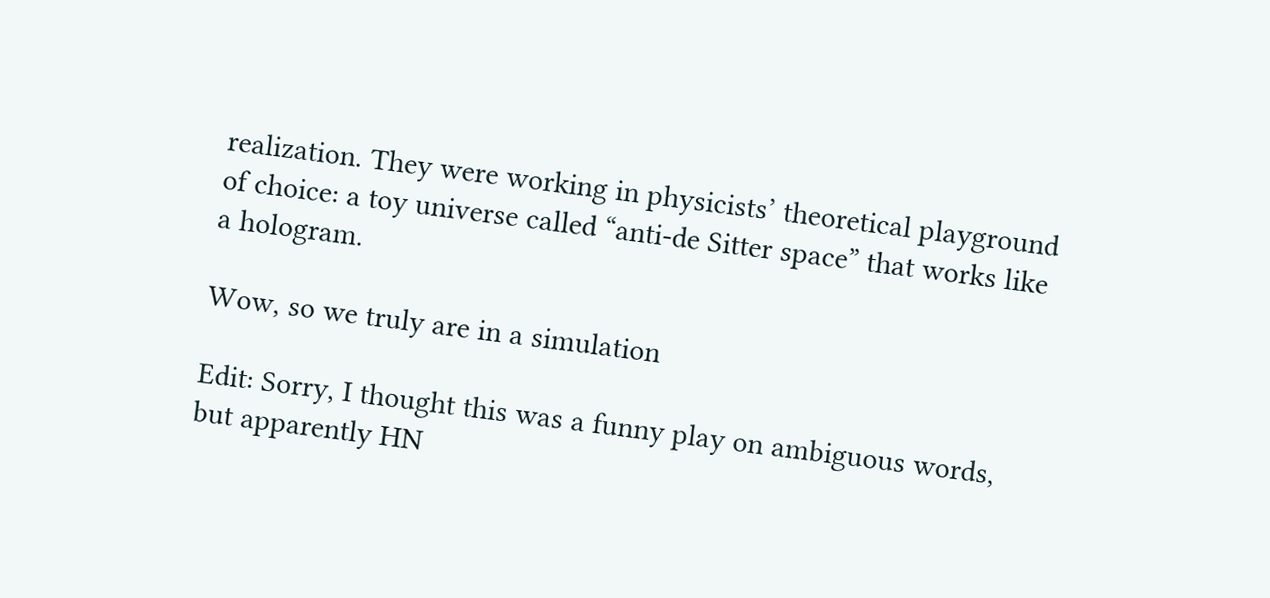realization. They were working in physicists’ theoretical playground of choice: a toy universe called “anti-de Sitter space” that works like a hologram.

Wow, so we truly are in a simulation

Edit: Sorry, I thought this was a funny play on ambiguous words, but apparently HN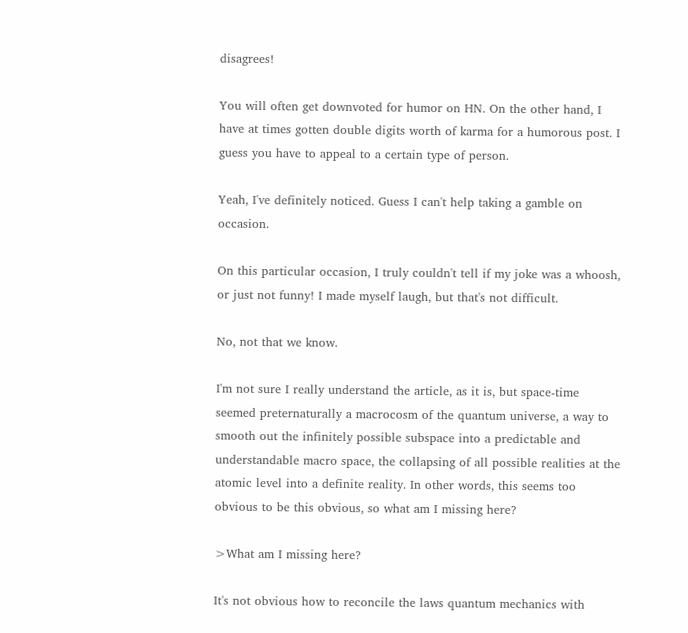disagrees!

You will often get downvoted for humor on HN. On the other hand, I have at times gotten double digits worth of karma for a humorous post. I guess you have to appeal to a certain type of person.

Yeah, I've definitely noticed. Guess I can't help taking a gamble on occasion.

On this particular occasion, I truly couldn't tell if my joke was a whoosh, or just not funny! I made myself laugh, but that's not difficult.

No, not that we know.

I'm not sure I really understand the article, as it is, but space-time seemed preternaturally a macrocosm of the quantum universe, a way to smooth out the infinitely possible subspace into a predictable and understandable macro space, the collapsing of all possible realities at the atomic level into a definite reality. In other words, this seems too obvious to be this obvious, so what am I missing here?

>What am I missing here?

It's not obvious how to reconcile the laws quantum mechanics with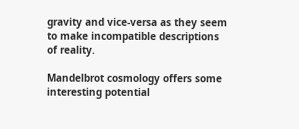gravity and vice-versa as they seem to make incompatible descriptions of reality.

Mandelbrot cosmology offers some interesting potential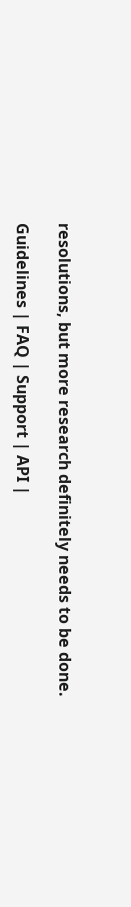resolutions, but more research definitely needs to be done.

Guidelines | FAQ | Support | API |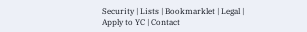Security | Lists | Bookmarklet | Legal | Apply to YC | Contact